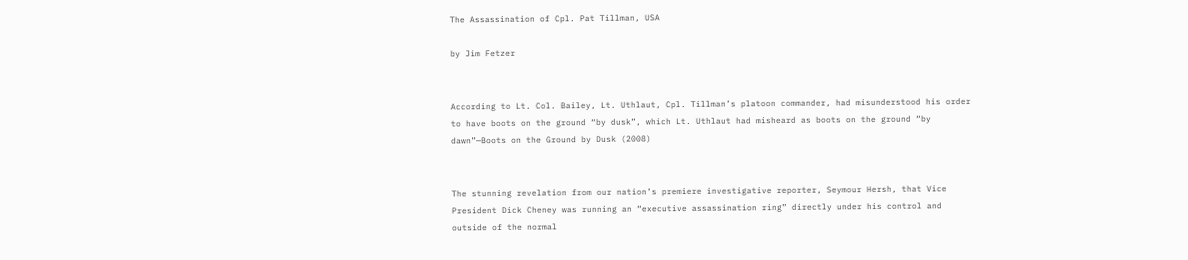The Assassination of Cpl. Pat Tillman, USA

by Jim Fetzer


According to Lt. Col. Bailey, Lt. Uthlaut, Cpl. Tillman’s platoon commander, had misunderstood his order to have boots on the ground “by dusk”, which Lt. Uthlaut had misheard as boots on the ground “by dawn”—Boots on the Ground by Dusk (2008)


The stunning revelation from our nation’s premiere investigative reporter, Seymour Hersh, that Vice President Dick Cheney was running an “executive assassination ring” directly under his control and outside of the normal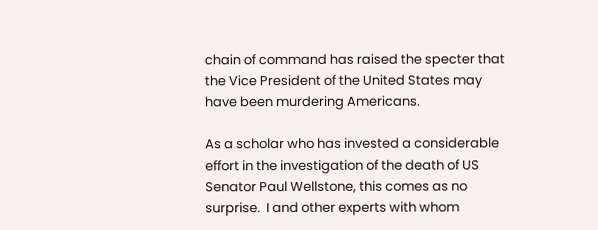chain of command has raised the specter that the Vice President of the United States may have been murdering Americans.

As a scholar who has invested a considerable effort in the investigation of the death of US Senator Paul Wellstone, this comes as no surprise.  I and other experts with whom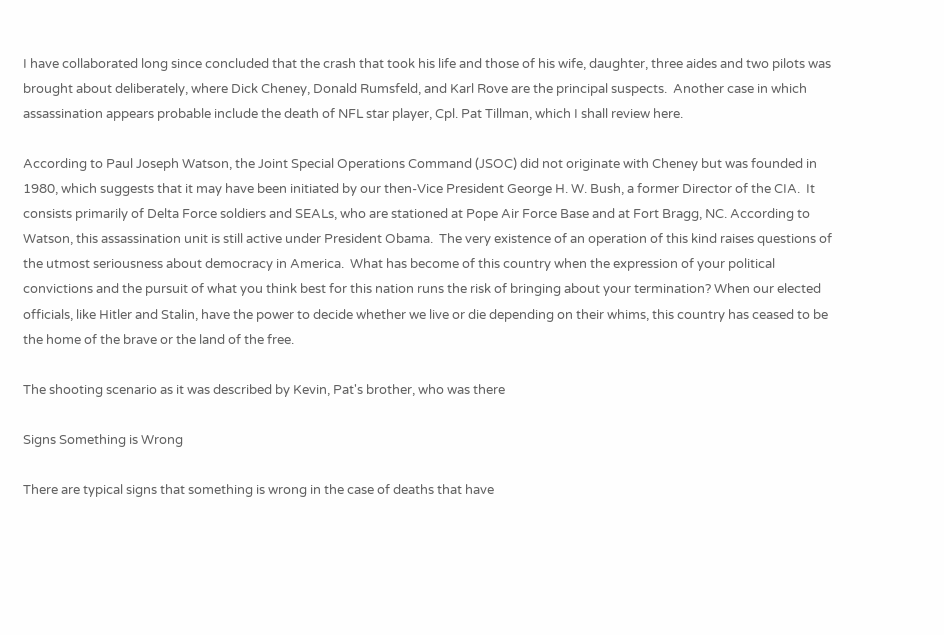I have collaborated long since concluded that the crash that took his life and those of his wife, daughter, three aides and two pilots was brought about deliberately, where Dick Cheney, Donald Rumsfeld, and Karl Rove are the principal suspects.  Another case in which assassination appears probable include the death of NFL star player, Cpl. Pat Tillman, which I shall review here.

According to Paul Joseph Watson, the Joint Special Operations Command (JSOC) did not originate with Cheney but was founded in 1980, which suggests that it may have been initiated by our then-Vice President George H. W. Bush, a former Director of the CIA.  It consists primarily of Delta Force soldiers and SEALs, who are stationed at Pope Air Force Base and at Fort Bragg, NC. According to Watson, this assassination unit is still active under President Obama.  The very existence of an operation of this kind raises questions of the utmost seriousness about democracy in America.  What has become of this country when the expression of your political convictions and the pursuit of what you think best for this nation runs the risk of bringing about your termination? When our elected officials, like Hitler and Stalin, have the power to decide whether we live or die depending on their whims, this country has ceased to be the home of the brave or the land of the free.

The shooting scenario as it was described by Kevin, Pat's brother, who was there

Signs Something is Wrong

There are typical signs that something is wrong in the case of deaths that have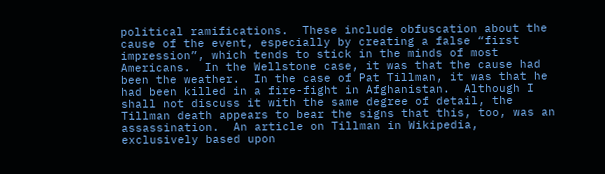political ramifications.  These include obfuscation about the cause of the event, especially by creating a false “first impression”, which tends to stick in the minds of most Americans.  In the Wellstone case, it was that the cause had been the weather.  In the case of Pat Tillman, it was that he had been killed in a fire-fight in Afghanistan.  Although I shall not discuss it with the same degree of detail, the Tillman death appears to bear the signs that this, too, was an assassination.  An article on Tillman in Wikipedia, exclusively based upon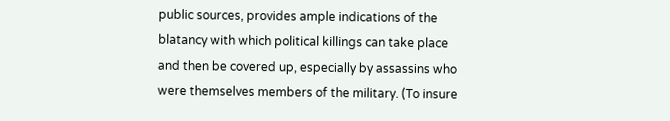public sources, provides ample indications of the blatancy with which political killings can take place and then be covered up, especially by assassins who were themselves members of the military. (To insure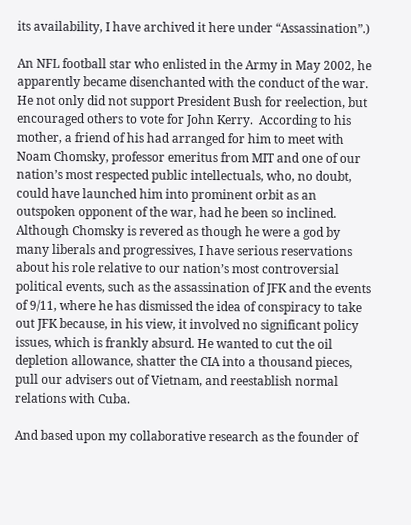its availability, I have archived it here under “Assassination”.)

An NFL football star who enlisted in the Army in May 2002, he apparently became disenchanted with the conduct of the war.  He not only did not support President Bush for reelection, but encouraged others to vote for John Kerry.  According to his mother, a friend of his had arranged for him to meet with Noam Chomsky, professor emeritus from MIT and one of our nation’s most respected public intellectuals, who, no doubt, could have launched him into prominent orbit as an outspoken opponent of the war, had he been so inclined.  Although Chomsky is revered as though he were a god by many liberals and progressives, I have serious reservations about his role relative to our nation’s most controversial political events, such as the assassination of JFK and the events of 9/11, where he has dismissed the idea of conspiracy to take out JFK because, in his view, it involved no significant policy issues, which is frankly absurd. He wanted to cut the oil depletion allowance, shatter the CIA into a thousand pieces, pull our advisers out of Vietnam, and reestablish normal relations with Cuba.

And based upon my collaborative research as the founder of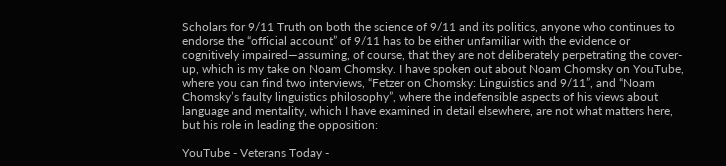Scholars for 9/11 Truth on both the science of 9/11 and its politics, anyone who continues to endorse the “official account” of 9/11 has to be either unfamiliar with the evidence or cognitively impaired—assuming, of course, that they are not deliberately perpetrating the cover-up, which is my take on Noam Chomsky. I have spoken out about Noam Chomsky on YouTube, where you can find two interviews, “Fetzer on Chomsky: Linguistics and 9/11”, and “Noam Chomsky’s faulty linguistics philosophy”, where the indefensible aspects of his views about language and mentality, which I have examined in detail elsewhere, are not what matters here, but his role in leading the opposition:

YouTube - Veterans Today -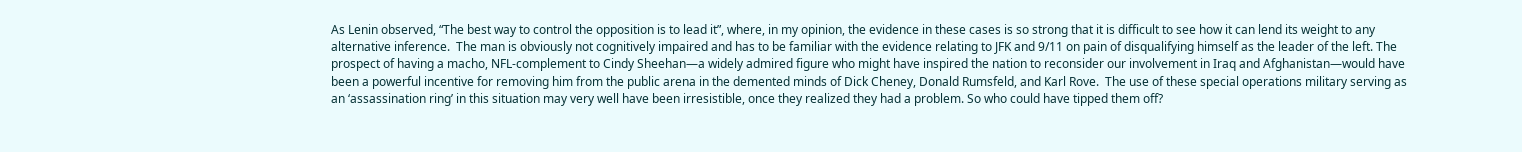As Lenin observed, “The best way to control the opposition is to lead it”, where, in my opinion, the evidence in these cases is so strong that it is difficult to see how it can lend its weight to any alternative inference.  The man is obviously not cognitively impaired and has to be familiar with the evidence relating to JFK and 9/11 on pain of disqualifying himself as the leader of the left. The prospect of having a macho, NFL-complement to Cindy Sheehan—a widely admired figure who might have inspired the nation to reconsider our involvement in Iraq and Afghanistan—would have been a powerful incentive for removing him from the public arena in the demented minds of Dick Cheney, Donald Rumsfeld, and Karl Rove.  The use of these special operations military serving as an ‘assassination ring’ in this situation may very well have been irresistible, once they realized they had a problem. So who could have tipped them off?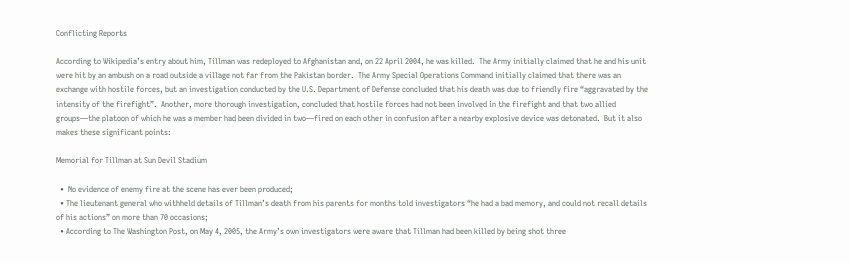Conflicting Reports

According to Wikipedia’s entry about him, Tillman was redeployed to Afghanistan and, on 22 April 2004, he was killed.  The Army initially claimed that he and his unit were hit by an ambush on a road outside a village not far from the Pakistan border.  The Army Special Operations Command initially claimed that there was an exchange with hostile forces, but an investigation conducted by the U.S. Department of Defense concluded that his death was due to friendly fire “aggravated by the intensity of the firefight”.  Another, more thorough investigation, concluded that hostile forces had not been involved in the firefight and that two allied groups—the platoon of which he was a member had been divided in two—fired on each other in confusion after a nearby explosive device was detonated.  But it also makes these significant points:

Memorial for Tillman at Sun Devil Stadium

  •  No evidence of enemy fire at the scene has ever been produced;
  • The lieutenant general who withheld details of Tillman’s death from his parents for months told investigators “he had a bad memory, and could not recall details of his actions” on more than 70 occasions;
  • According to The Washington Post, on May 4, 2005, the Army’s own investigators were aware that Tillman had been killed by being shot three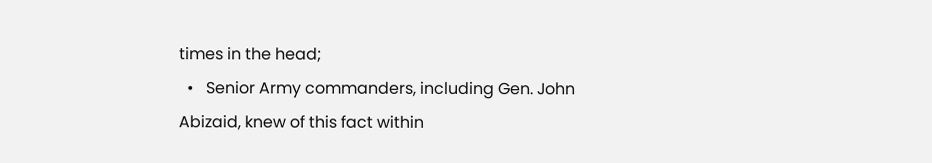times in the head;
  •   Senior Army commanders, including Gen. John Abizaid, knew of this fact within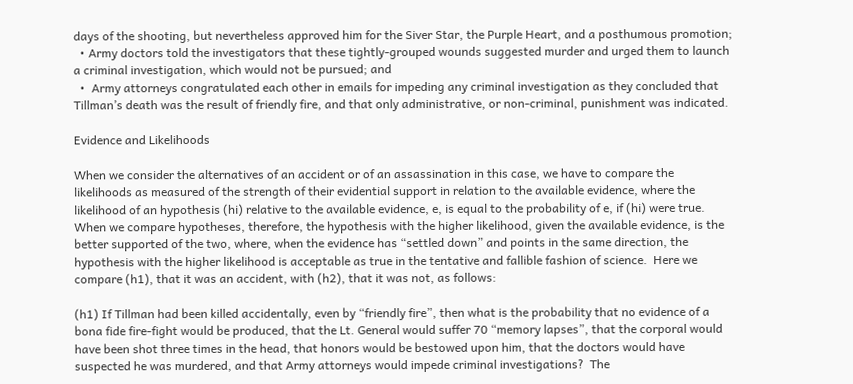days of the shooting, but nevertheless approved him for the Siver Star, the Purple Heart, and a posthumous promotion;
  • Army doctors told the investigators that these tightly-grouped wounds suggested murder and urged them to launch a criminal investigation, which would not be pursued; and
  •  Army attorneys congratulated each other in emails for impeding any criminal investigation as they concluded that Tillman’s death was the result of friendly fire, and that only administrative, or non-criminal, punishment was indicated.

Evidence and Likelihoods

When we consider the alternatives of an accident or of an assassination in this case, we have to compare the likelihoods as measured of the strength of their evidential support in relation to the available evidence, where the likelihood of an hypothesis (hi) relative to the available evidence, e, is equal to the probability of e, if (hi) were true.  When we compare hypotheses, therefore, the hypothesis with the higher likelihood, given the available evidence, is the better supported of the two, where, when the evidence has “settled down” and points in the same direction, the hypothesis with the higher likelihood is acceptable as true in the tentative and fallible fashion of science.  Here we compare (h1), that it was an accident, with (h2), that it was not, as follows:

(h1) If Tillman had been killed accidentally, even by “friendly fire”, then what is the probability that no evidence of a bona fide fire-fight would be produced, that the Lt. General would suffer 70 “memory lapses”, that the corporal would have been shot three times in the head, that honors would be bestowed upon him, that the doctors would have suspected he was murdered, and that Army attorneys would impede criminal investigations?  The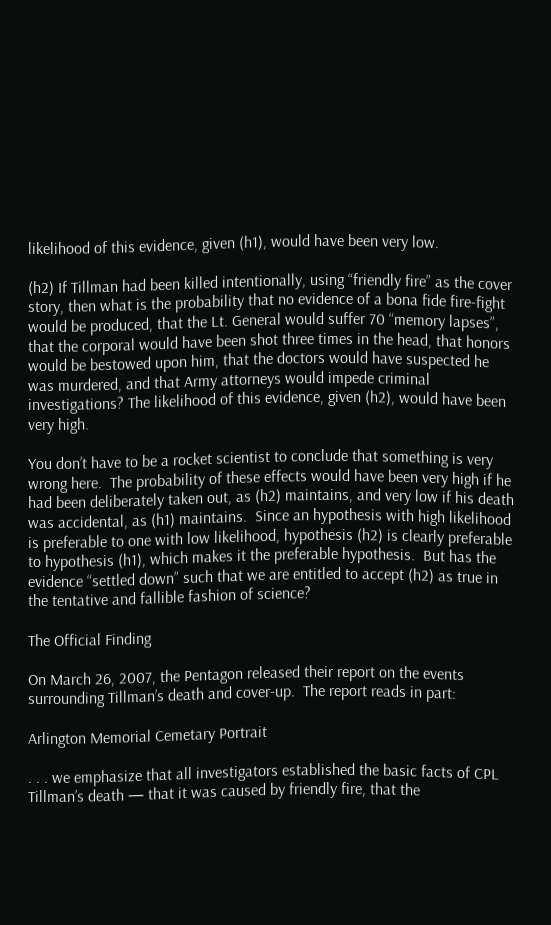likelihood of this evidence, given (h1), would have been very low.

(h2) If Tillman had been killed intentionally, using “friendly fire” as the cover story, then what is the probability that no evidence of a bona fide fire-fight would be produced, that the Lt. General would suffer 70 “memory lapses”, that the corporal would have been shot three times in the head, that honors would be bestowed upon him, that the doctors would have suspected he was murdered, and that Army attorneys would impede criminal investigations? The likelihood of this evidence, given (h2), would have been very high.

You don’t have to be a rocket scientist to conclude that something is very wrong here.  The probability of these effects would have been very high if he had been deliberately taken out, as (h2) maintains, and very low if his death was accidental, as (h1) maintains.  Since an hypothesis with high likelihood is preferable to one with low likelihood, hypothesis (h2) is clearly preferable to hypothesis (h1), which makes it the preferable hypothesis.  But has the evidence “settled down” such that we are entitled to accept (h2) as true in the tentative and fallible fashion of science?

The Official Finding

On March 26, 2007, the Pentagon released their report on the events surrounding Tillman’s death and cover-up.  The report reads in part:

Arlington Memorial Cemetary Portrait

. . . we emphasize that all investigators established the basic facts of CPL Tillman’s death — that it was caused by friendly fire, that the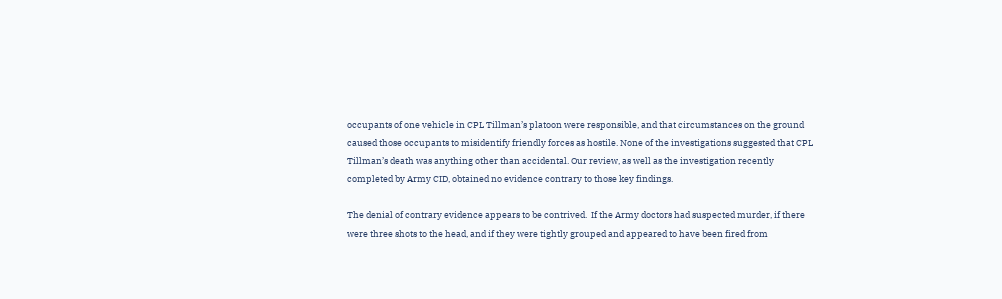occupants of one vehicle in CPL Tillman’s platoon were responsible, and that circumstances on the ground caused those occupants to misidentify friendly forces as hostile. None of the investigations suggested that CPL Tillman’s death was anything other than accidental. Our review, as well as the investigation recently completed by Army CID, obtained no evidence contrary to those key findings.

The denial of contrary evidence appears to be contrived.  If the Army doctors had suspected murder, if there were three shots to the head, and if they were tightly grouped and appeared to have been fired from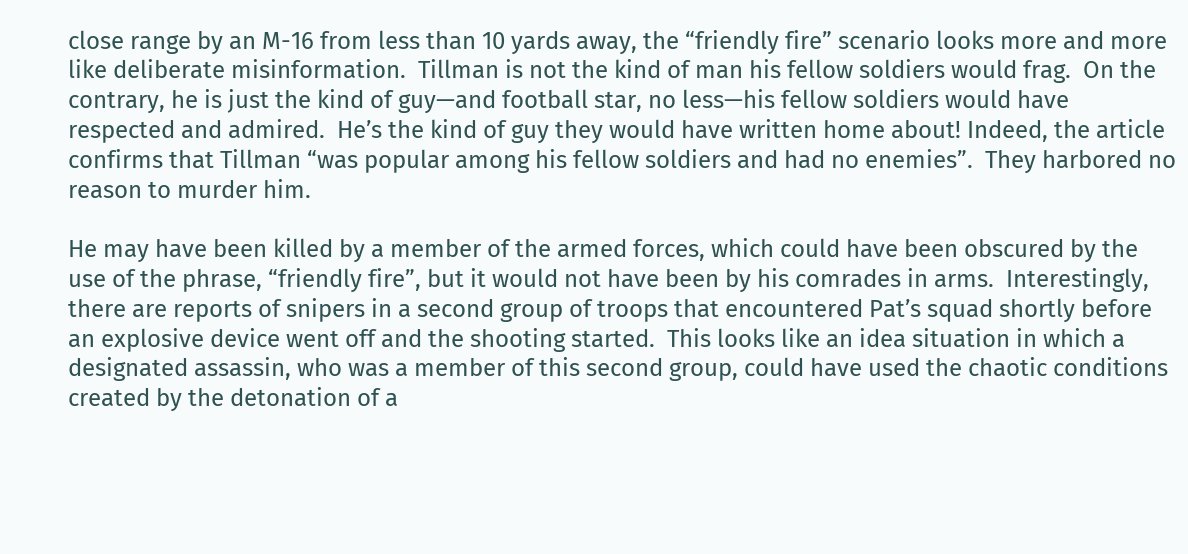close range by an M-16 from less than 10 yards away, the “friendly fire” scenario looks more and more like deliberate misinformation.  Tillman is not the kind of man his fellow soldiers would frag.  On the contrary, he is just the kind of guy—and football star, no less—his fellow soldiers would have respected and admired.  He’s the kind of guy they would have written home about! Indeed, the article confirms that Tillman “was popular among his fellow soldiers and had no enemies”.  They harbored no reason to murder him.

He may have been killed by a member of the armed forces, which could have been obscured by the use of the phrase, “friendly fire”, but it would not have been by his comrades in arms.  Interestingly, there are reports of snipers in a second group of troops that encountered Pat’s squad shortly before an explosive device went off and the shooting started.  This looks like an idea situation in which a designated assassin, who was a member of this second group, could have used the chaotic conditions created by the detonation of a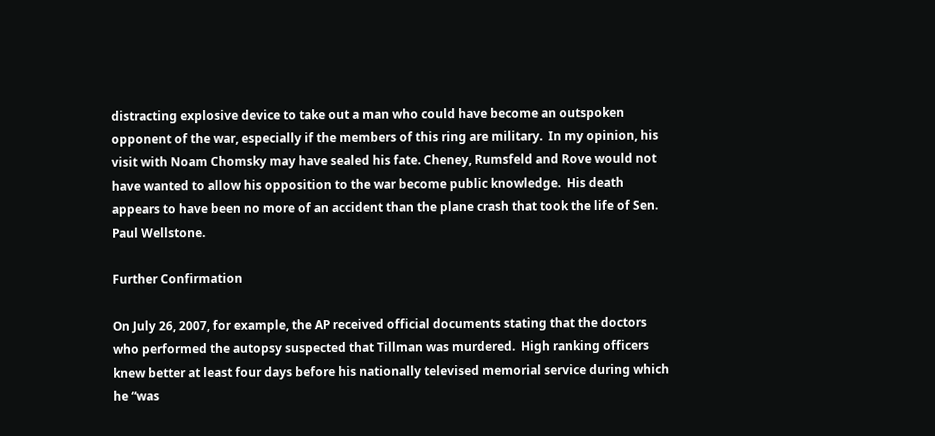distracting explosive device to take out a man who could have become an outspoken opponent of the war, especially if the members of this ring are military.  In my opinion, his visit with Noam Chomsky may have sealed his fate. Cheney, Rumsfeld and Rove would not have wanted to allow his opposition to the war become public knowledge.  His death appears to have been no more of an accident than the plane crash that took the life of Sen. Paul Wellstone.

Further Confirmation

On July 26, 2007, for example, the AP received official documents stating that the doctors who performed the autopsy suspected that Tillman was murdered.  High ranking officers knew better at least four days before his nationally televised memorial service during which he “was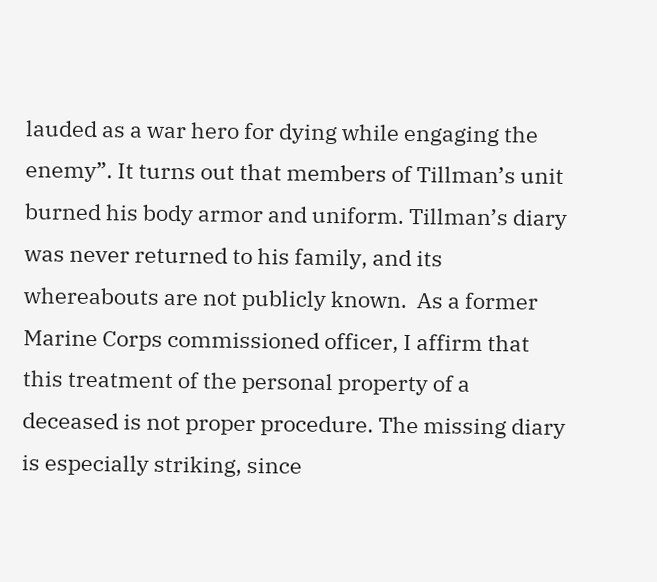lauded as a war hero for dying while engaging the enemy”. It turns out that members of Tillman’s unit burned his body armor and uniform. Tillman’s diary was never returned to his family, and its whereabouts are not publicly known.  As a former Marine Corps commissioned officer, I affirm that this treatment of the personal property of a deceased is not proper procedure. The missing diary is especially striking, since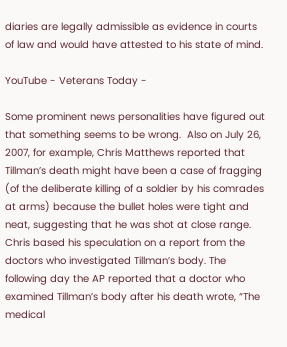diaries are legally admissible as evidence in courts of law and would have attested to his state of mind.

YouTube - Veterans Today -

Some prominent news personalities have figured out that something seems to be wrong.  Also on July 26, 2007, for example, Chris Matthews reported that Tillman’s death might have been a case of fragging (of the deliberate killing of a soldier by his comrades at arms) because the bullet holes were tight and neat, suggesting that he was shot at close range. Chris based his speculation on a report from the doctors who investigated Tillman’s body. The following day the AP reported that a doctor who examined Tillman’s body after his death wrote, “The medical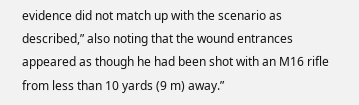evidence did not match up with the scenario as described,” also noting that the wound entrances appeared as though he had been shot with an M16 rifle from less than 10 yards (9 m) away.”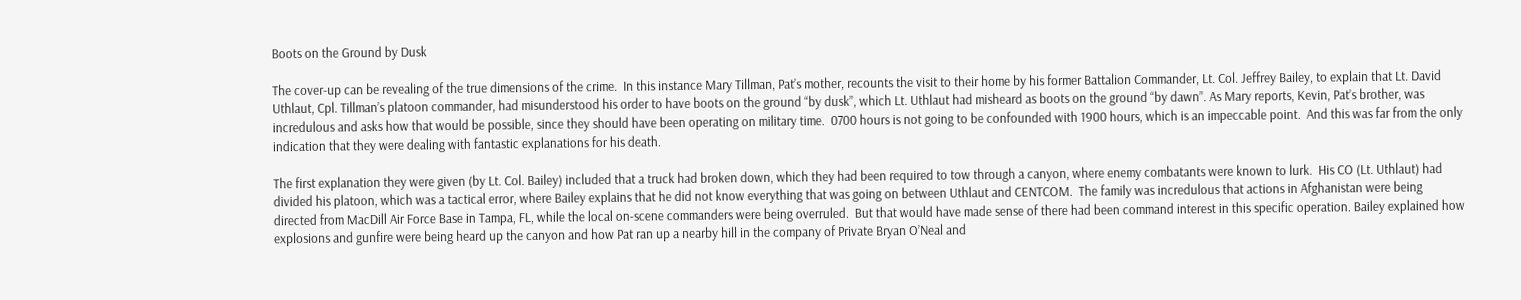Boots on the Ground by Dusk

The cover-up can be revealing of the true dimensions of the crime.  In this instance Mary Tillman, Pat’s mother, recounts the visit to their home by his former Battalion Commander, Lt. Col. Jeffrey Bailey, to explain that Lt. David Uthlaut, Cpl. Tillman’s platoon commander, had misunderstood his order to have boots on the ground “by dusk”, which Lt. Uthlaut had misheard as boots on the ground “by dawn”. As Mary reports, Kevin, Pat’s brother, was incredulous and asks how that would be possible, since they should have been operating on military time.  0700 hours is not going to be confounded with 1900 hours, which is an impeccable point.  And this was far from the only indication that they were dealing with fantastic explanations for his death.

The first explanation they were given (by Lt. Col. Bailey) included that a truck had broken down, which they had been required to tow through a canyon, where enemy combatants were known to lurk.  His CO (Lt. Uthlaut) had divided his platoon, which was a tactical error, where Bailey explains that he did not know everything that was going on between Uthlaut and CENTCOM.  The family was incredulous that actions in Afghanistan were being directed from MacDill Air Force Base in Tampa, FL, while the local on-scene commanders were being overruled.  But that would have made sense of there had been command interest in this specific operation. Bailey explained how explosions and gunfire were being heard up the canyon and how Pat ran up a nearby hill in the company of Private Bryan O’Neal and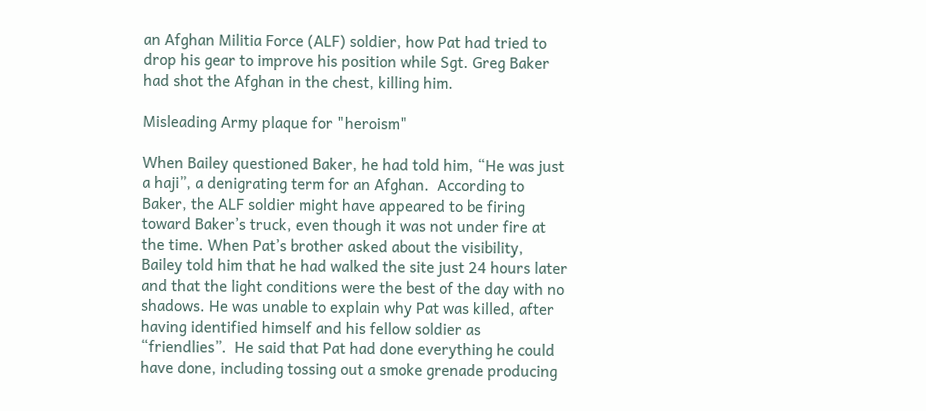an Afghan Militia Force (ALF) soldier, how Pat had tried to drop his gear to improve his position while Sgt. Greg Baker had shot the Afghan in the chest, killing him.

Misleading Army plaque for "heroism"

When Bailey questioned Baker, he had told him, “He was just a haji”, a denigrating term for an Afghan.  According to Baker, the ALF soldier might have appeared to be firing toward Baker’s truck, even though it was not under fire at the time. When Pat’s brother asked about the visibility, Bailey told him that he had walked the site just 24 hours later and that the light conditions were the best of the day with no shadows. He was unable to explain why Pat was killed, after having identified himself and his fellow soldier as “friendlies”.  He said that Pat had done everything he could have done, including tossing out a smoke grenade producing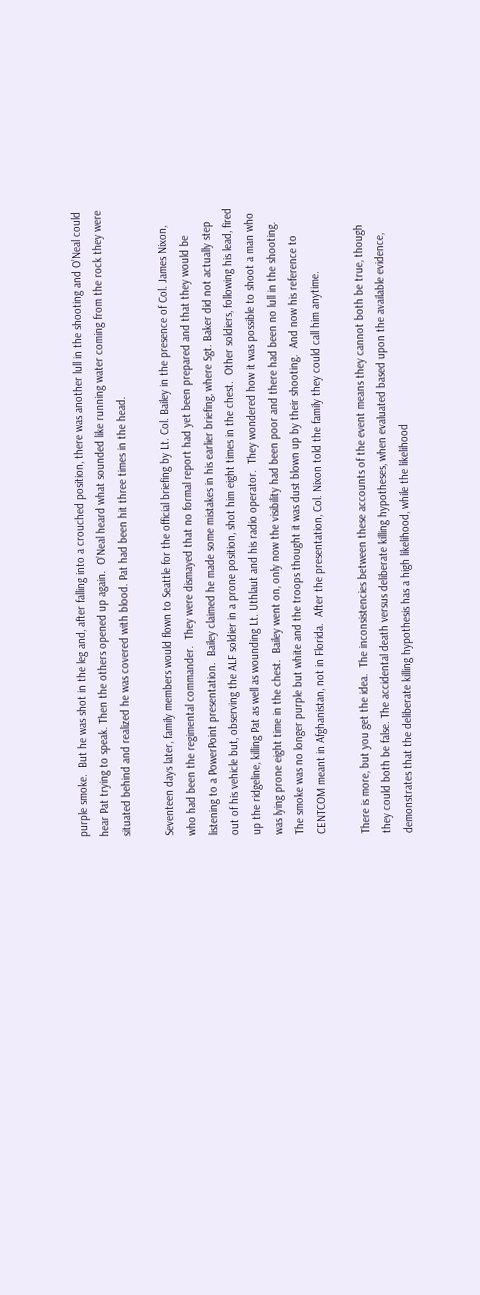purple smoke.  But he was shot in the leg and, after falling into a crouched position, there was another lull in the shooting and O’Neal could hear Pat trying to speak. Then the others opened up again.  O’Neal heard what sounded like running water coming from the rock they were situated behind and realized he was covered with blood. Pat had been hit three times in the head.

Seventeen days later, family members would flown to Seattle for the official briefing by Lt. Col. Bailey in the presence of Col. James Nixon, who had been the regimental commander.  They were dismayed that no formal report had yet been prepared and that they would be listening to a PowerPoint presentation.  Bailey claimed he made some mistakes in his earlier briefing, where Sgt. Baker did not actually step out of his vehicle but, observing the ALF soldier in a prone position, shot him eight times in the chest.  Other soldiers, following his lead, fired up the ridgeline, killing Pat as well as wounding Lt. Uthlaut and his radio operator.  They wondered how it was possible to shoot a man who was lying prone eight time in the chest.  Bailey went on, only now the visibility had been poor and there had been no lull in the shooting.  The smoke was no longer purple but white and the troops thought it was dust blown up by their shooting.  And now his reference to CENTCOM meant in Afghanistan, not in Florida.  After the presentation, Col. Nixon told the family they could call him anytime.

There is more, but you get the idea.  The inconsistencies between these accounts of the event means they cannot both be true, though they could both be false. The accidental death versus deliberate killing hypotheses, when evaluated based upon the available evidence, demonstrates that the deliberate killing hypothesis has a high likelihood, while the likelihood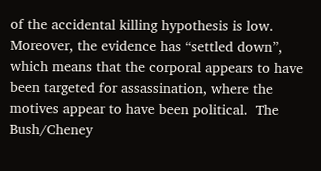of the accidental killing hypothesis is low.  Moreover, the evidence has “settled down”, which means that the corporal appears to have been targeted for assassination, where the motives appear to have been political.  The Bush/Cheney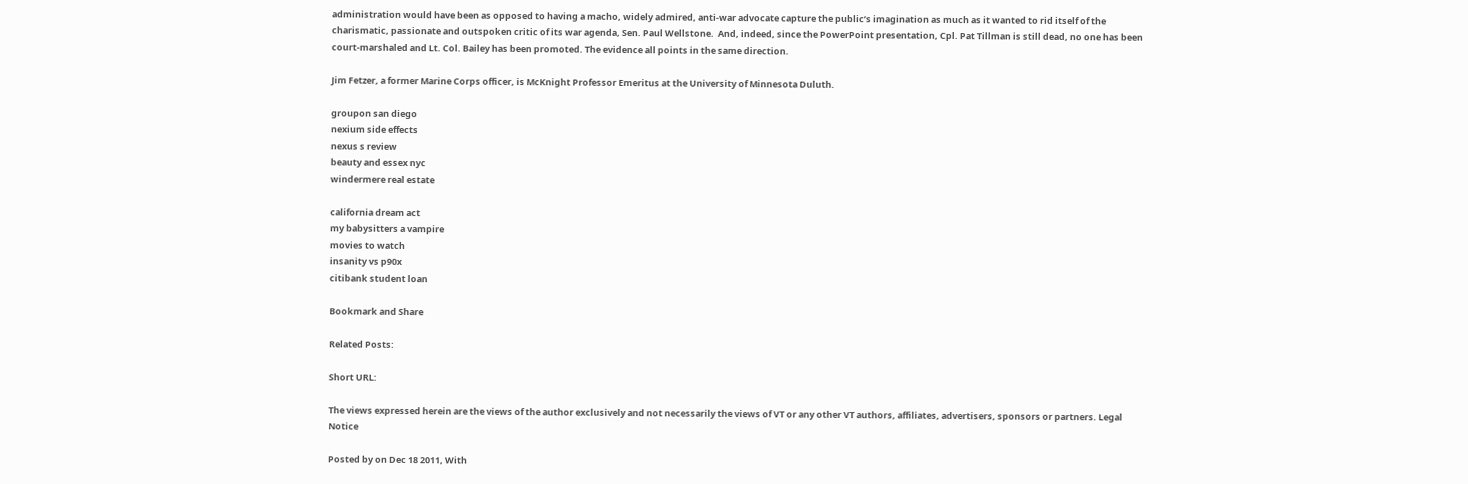administration would have been as opposed to having a macho, widely admired, anti-war advocate capture the public’s imagination as much as it wanted to rid itself of the charismatic, passionate and outspoken critic of its war agenda, Sen. Paul Wellstone.  And, indeed, since the PowerPoint presentation, Cpl. Pat Tillman is still dead, no one has been court-marshaled and Lt. Col. Bailey has been promoted. The evidence all points in the same direction.

Jim Fetzer, a former Marine Corps officer, is McKnight Professor Emeritus at the University of Minnesota Duluth.

groupon san diego
nexium side effects
nexus s review
beauty and essex nyc
windermere real estate

california dream act
my babysitters a vampire
movies to watch
insanity vs p90x
citibank student loan

Bookmark and Share

Related Posts:

Short URL:

The views expressed herein are the views of the author exclusively and not necessarily the views of VT or any other VT authors, affiliates, advertisers, sponsors or partners. Legal Notice

Posted by on Dec 18 2011, With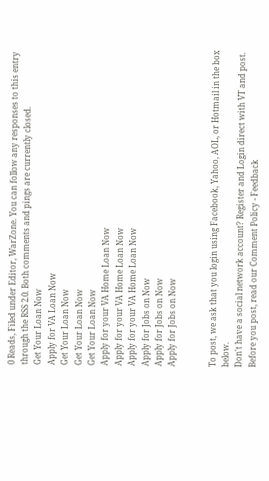0 Reads, Filed under Editor, WarZone. You can follow any responses to this entry through the RSS 2.0. Both comments and pings are currently closed.
Get Your Loan Now
Apply for VA Loan Now
Get Your Loan Now
Get Your Loan Now
Get Your Loan Now
Apply for your VA Home Loan Now
Apply for your VA Home Loan Now
Apply for your VA Home Loan Now
Apply for Jobs on Now
Apply for Jobs on Now
Apply for Jobs on Now


To post, we ask that you login using Facebook, Yahoo, AOL, or Hotmail in the box below.
Don't have a social network account? Register and Login direct with VT and post.
Before you post, read our Comment Policy - Feedback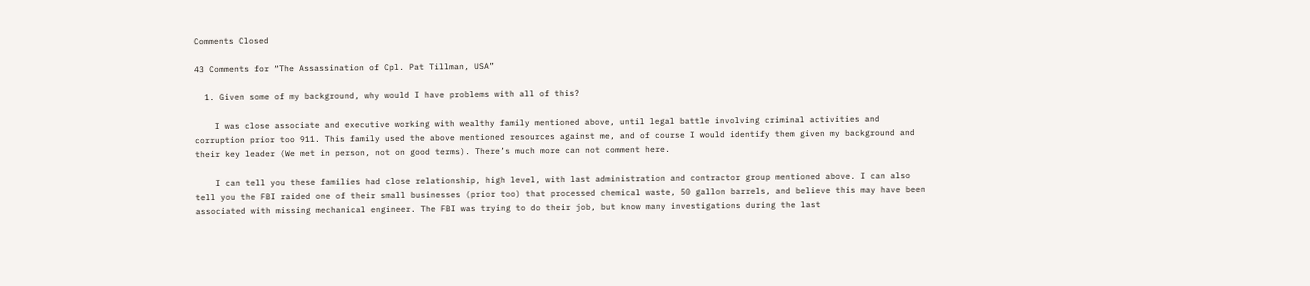Comments Closed

43 Comments for “The Assassination of Cpl. Pat Tillman, USA”

  1. Given some of my background, why would I have problems with all of this?

    I was close associate and executive working with wealthy family mentioned above, until legal battle involving criminal activities and corruption prior too 911. This family used the above mentioned resources against me, and of course I would identify them given my background and their key leader (We met in person, not on good terms). There’s much more can not comment here.

    I can tell you these families had close relationship, high level, with last administration and contractor group mentioned above. I can also tell you the FBI raided one of their small businesses (prior too) that processed chemical waste, 50 gallon barrels, and believe this may have been associated with missing mechanical engineer. The FBI was trying to do their job, but know many investigations during the last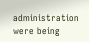administration were being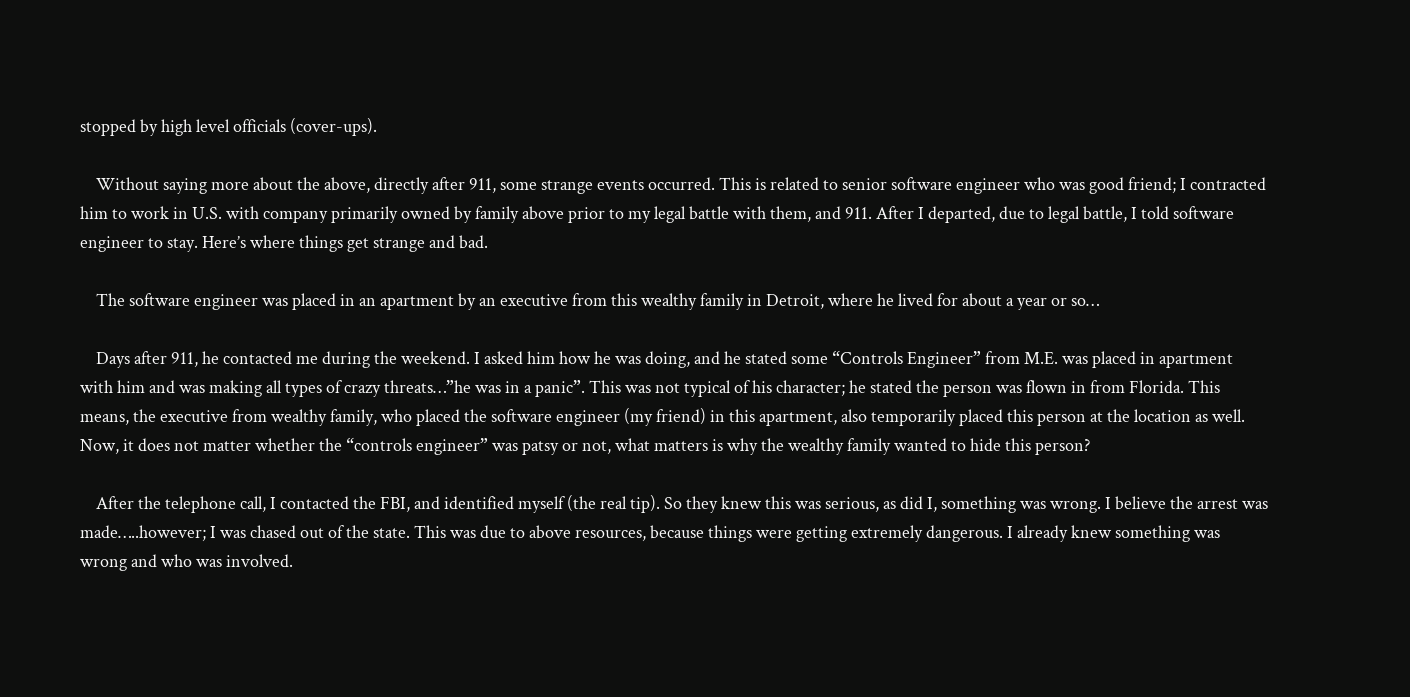stopped by high level officials (cover-ups).

    Without saying more about the above, directly after 911, some strange events occurred. This is related to senior software engineer who was good friend; I contracted him to work in U.S. with company primarily owned by family above prior to my legal battle with them, and 911. After I departed, due to legal battle, I told software engineer to stay. Here’s where things get strange and bad.

    The software engineer was placed in an apartment by an executive from this wealthy family in Detroit, where he lived for about a year or so…

    Days after 911, he contacted me during the weekend. I asked him how he was doing, and he stated some “Controls Engineer” from M.E. was placed in apartment with him and was making all types of crazy threats…”he was in a panic”. This was not typical of his character; he stated the person was flown in from Florida. This means, the executive from wealthy family, who placed the software engineer (my friend) in this apartment, also temporarily placed this person at the location as well. Now, it does not matter whether the “controls engineer” was patsy or not, what matters is why the wealthy family wanted to hide this person?

    After the telephone call, I contacted the FBI, and identified myself (the real tip). So they knew this was serious, as did I, something was wrong. I believe the arrest was made…..however; I was chased out of the state. This was due to above resources, because things were getting extremely dangerous. I already knew something was wrong and who was involved.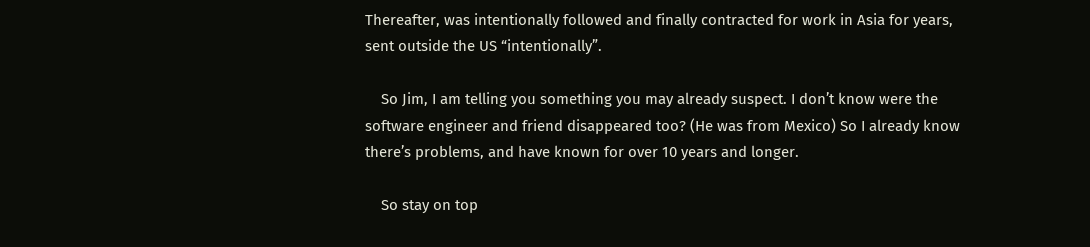Thereafter, was intentionally followed and finally contracted for work in Asia for years, sent outside the US “intentionally”.

    So Jim, I am telling you something you may already suspect. I don’t know were the software engineer and friend disappeared too? (He was from Mexico) So I already know there’s problems, and have known for over 10 years and longer.

    So stay on top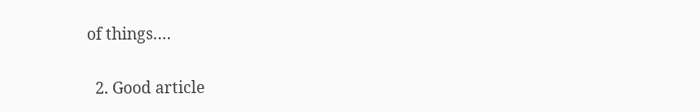of things….

  2. Good article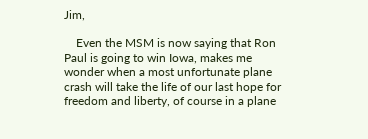Jim,

    Even the MSM is now saying that Ron Paul is going to win Iowa, makes me wonder when a most unfortunate plane crash will take the life of our last hope for freedom and liberty, of course in a plane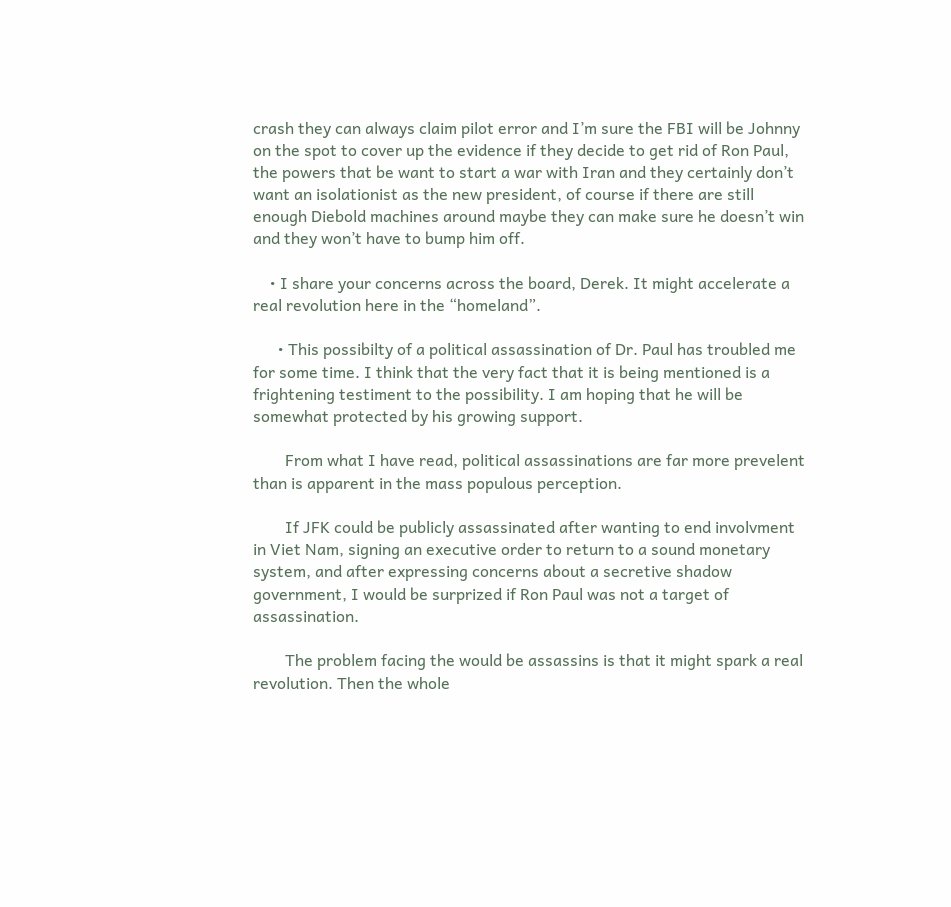crash they can always claim pilot error and I’m sure the FBI will be Johnny on the spot to cover up the evidence if they decide to get rid of Ron Paul, the powers that be want to start a war with Iran and they certainly don’t want an isolationist as the new president, of course if there are still enough Diebold machines around maybe they can make sure he doesn’t win and they won’t have to bump him off.

    • I share your concerns across the board, Derek. It might accelerate a real revolution here in the “homeland”.

      • This possibilty of a political assassination of Dr. Paul has troubled me for some time. I think that the very fact that it is being mentioned is a frightening testiment to the possibility. I am hoping that he will be somewhat protected by his growing support.

        From what I have read, political assassinations are far more prevelent than is apparent in the mass populous perception.

        If JFK could be publicly assassinated after wanting to end involvment in Viet Nam, signing an executive order to return to a sound monetary system, and after expressing concerns about a secretive shadow government, I would be surprized if Ron Paul was not a target of assassination.

        The problem facing the would be assassins is that it might spark a real revolution. Then the whole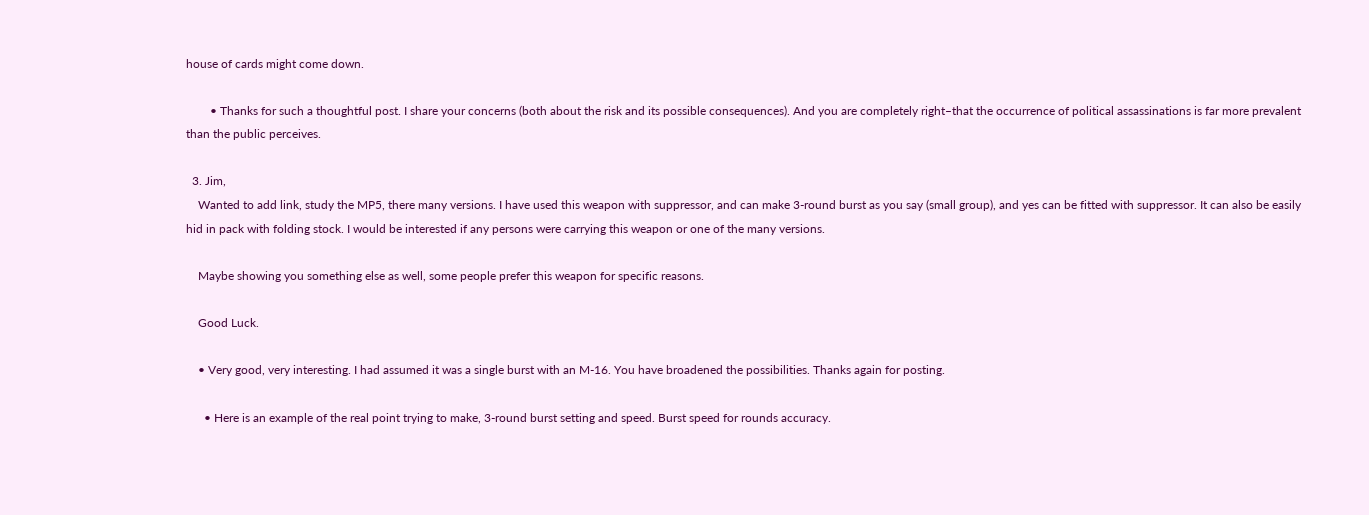house of cards might come down.

        • Thanks for such a thoughtful post. I share your concerns (both about the risk and its possible consequences). And you are completely right–that the occurrence of political assassinations is far more prevalent than the public perceives.

  3. Jim,
    Wanted to add link, study the MP5, there many versions. I have used this weapon with suppressor, and can make 3-round burst as you say (small group), and yes can be fitted with suppressor. It can also be easily hid in pack with folding stock. I would be interested if any persons were carrying this weapon or one of the many versions.

    Maybe showing you something else as well, some people prefer this weapon for specific reasons.

    Good Luck.

    • Very good, very interesting. I had assumed it was a single burst with an M-16. You have broadened the possibilities. Thanks again for posting.

      • Here is an example of the real point trying to make, 3-round burst setting and speed. Burst speed for rounds accuracy.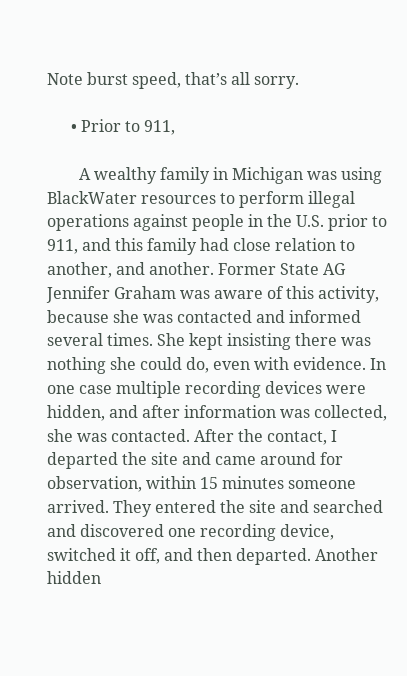Note burst speed, that’s all sorry.

      • Prior to 911,

        A wealthy family in Michigan was using BlackWater resources to perform illegal operations against people in the U.S. prior to 911, and this family had close relation to another, and another. Former State AG Jennifer Graham was aware of this activity, because she was contacted and informed several times. She kept insisting there was nothing she could do, even with evidence. In one case multiple recording devices were hidden, and after information was collected, she was contacted. After the contact, I departed the site and came around for observation, within 15 minutes someone arrived. They entered the site and searched and discovered one recording device, switched it off, and then departed. Another hidden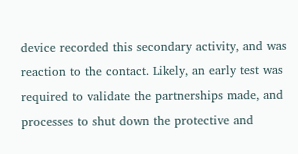device recorded this secondary activity, and was reaction to the contact. Likely, an early test was required to validate the partnerships made, and processes to shut down the protective and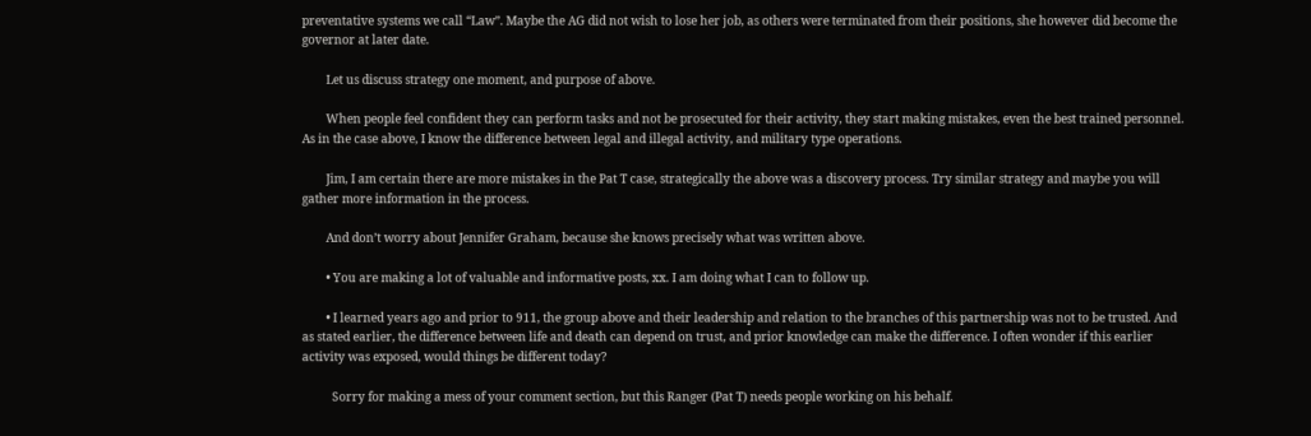preventative systems we call “Law”. Maybe the AG did not wish to lose her job, as others were terminated from their positions, she however did become the governor at later date.

        Let us discuss strategy one moment, and purpose of above.

        When people feel confident they can perform tasks and not be prosecuted for their activity, they start making mistakes, even the best trained personnel. As in the case above, I know the difference between legal and illegal activity, and military type operations.

        Jim, I am certain there are more mistakes in the Pat T case, strategically the above was a discovery process. Try similar strategy and maybe you will gather more information in the process.

        And don’t worry about Jennifer Graham, because she knows precisely what was written above.

        • You are making a lot of valuable and informative posts, xx. I am doing what I can to follow up.

        • I learned years ago and prior to 911, the group above and their leadership and relation to the branches of this partnership was not to be trusted. And as stated earlier, the difference between life and death can depend on trust, and prior knowledge can make the difference. I often wonder if this earlier activity was exposed, would things be different today?

          Sorry for making a mess of your comment section, but this Ranger (Pat T) needs people working on his behalf.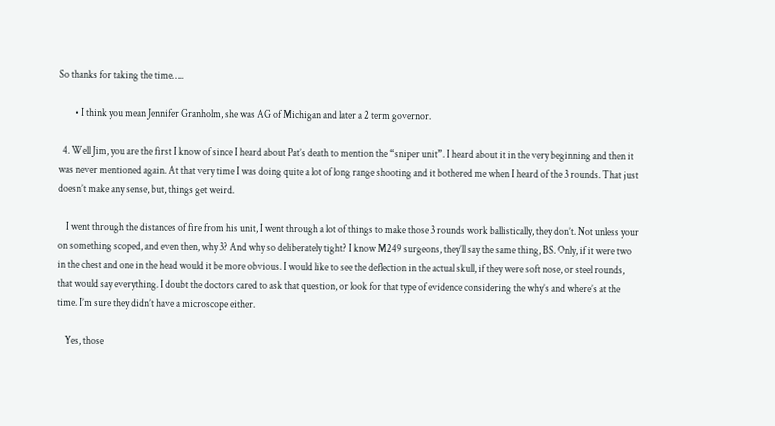So thanks for taking the time…..

        • I think you mean Jennifer Granholm, she was AG of Michigan and later a 2 term governor.

  4. Well Jim, you are the first I know of since I heard about Pat’s death to mention the “sniper unit”. I heard about it in the very beginning and then it was never mentioned again. At that very time I was doing quite a lot of long range shooting and it bothered me when I heard of the 3 rounds. That just doesn’t make any sense, but, things get weird.

    I went through the distances of fire from his unit, I went through a lot of things to make those 3 rounds work ballistically, they don’t. Not unless your on something scoped, and even then, why 3? And why so deliberately tight? I know M249 surgeons, they’ll say the same thing, BS. Only, if it were two in the chest and one in the head would it be more obvious. I would like to see the deflection in the actual skull, if they were soft nose, or steel rounds, that would say everything. I doubt the doctors cared to ask that question, or look for that type of evidence considering the why’s and where’s at the time. I’m sure they didn’t have a microscope either.

    Yes, those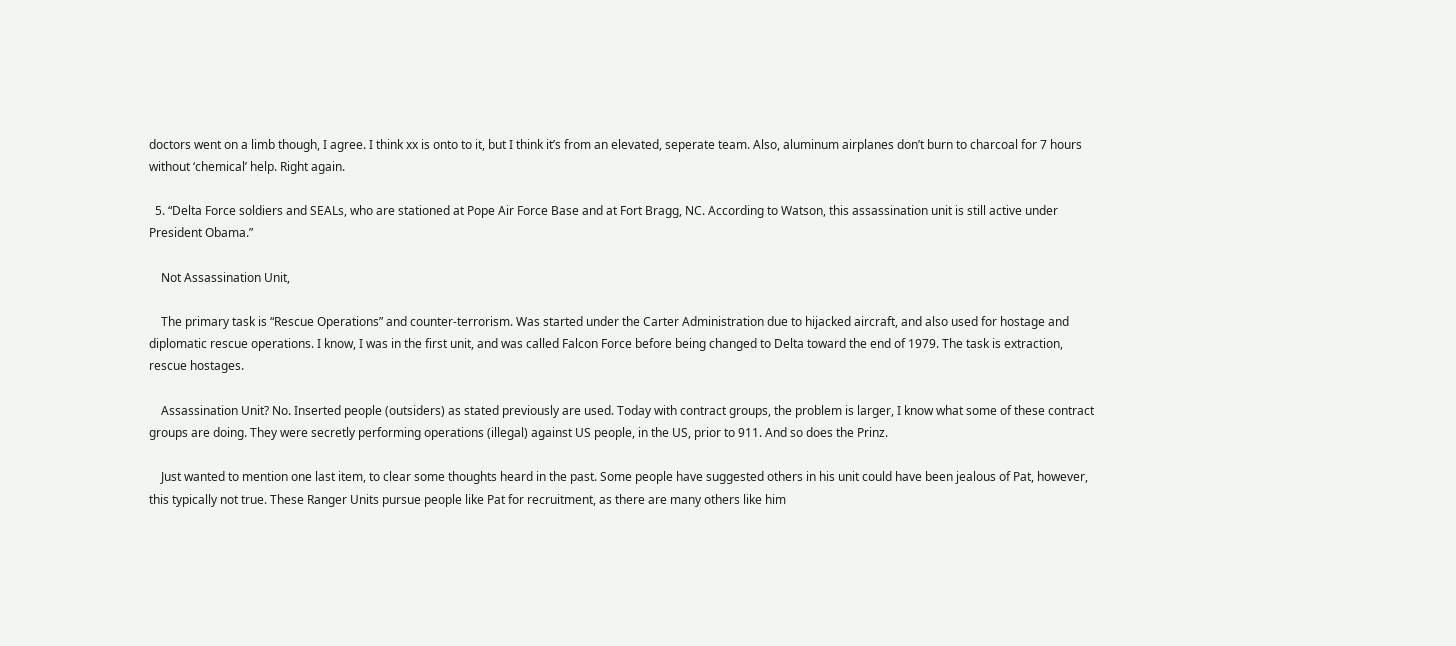doctors went on a limb though, I agree. I think xx is onto to it, but I think it’s from an elevated, seperate team. Also, aluminum airplanes don’t burn to charcoal for 7 hours without ‘chemical’ help. Right again.

  5. “Delta Force soldiers and SEALs, who are stationed at Pope Air Force Base and at Fort Bragg, NC. According to Watson, this assassination unit is still active under President Obama.”

    Not Assassination Unit,

    The primary task is “Rescue Operations” and counter-terrorism. Was started under the Carter Administration due to hijacked aircraft, and also used for hostage and diplomatic rescue operations. I know, I was in the first unit, and was called Falcon Force before being changed to Delta toward the end of 1979. The task is extraction, rescue hostages.

    Assassination Unit? No. Inserted people (outsiders) as stated previously are used. Today with contract groups, the problem is larger, I know what some of these contract groups are doing. They were secretly performing operations (illegal) against US people, in the US, prior to 911. And so does the Prinz.

    Just wanted to mention one last item, to clear some thoughts heard in the past. Some people have suggested others in his unit could have been jealous of Pat, however, this typically not true. These Ranger Units pursue people like Pat for recruitment, as there are many others like him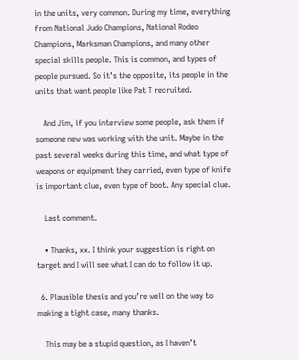in the units, very common. During my time, everything from National Judo Champions, National Rodeo Champions, Marksman Champions, and many other special skills people. This is common, and types of people pursued. So it’s the opposite, its people in the units that want people like Pat T recruited.

    And Jim, if you interview some people, ask them if someone new was working with the unit. Maybe in the past several weeks during this time, and what type of weapons or equipment they carried, even type of knife is important clue, even type of boot. Any special clue.

    Last comment.

    • Thanks, xx. I think your suggestion is right on target and I will see what I can do to follow it up.

  6. Plausible thesis and you’re well on the way to making a tight case, many thanks.

    This may be a stupid question, as I haven’t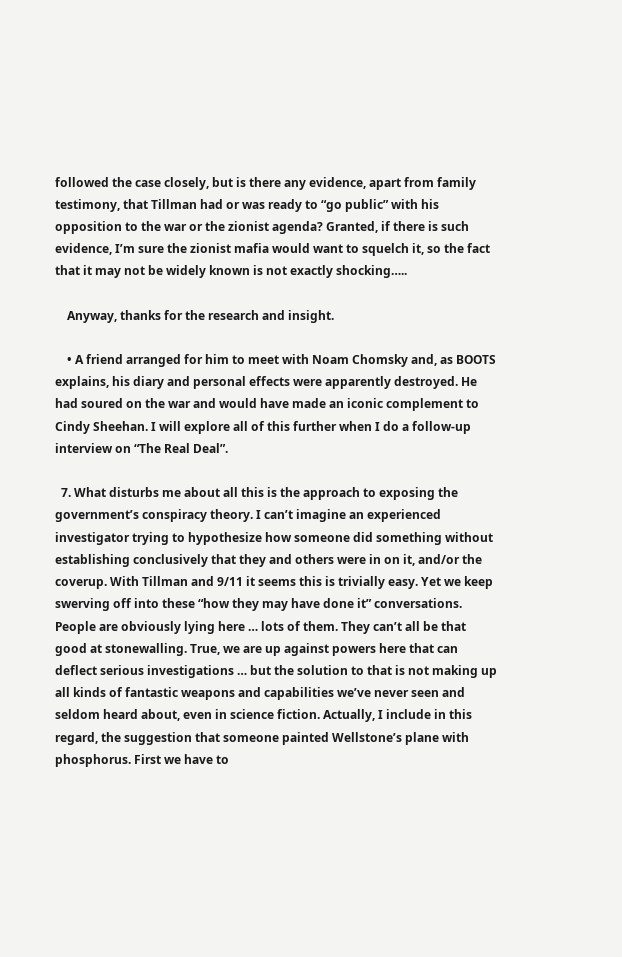followed the case closely, but is there any evidence, apart from family testimony, that Tillman had or was ready to “go public” with his opposition to the war or the zionist agenda? Granted, if there is such evidence, I’m sure the zionist mafia would want to squelch it, so the fact that it may not be widely known is not exactly shocking…..

    Anyway, thanks for the research and insight.

    • A friend arranged for him to meet with Noam Chomsky and, as BOOTS explains, his diary and personal effects were apparently destroyed. He had soured on the war and would have made an iconic complement to Cindy Sheehan. I will explore all of this further when I do a follow-up interview on “The Real Deal”.

  7. What disturbs me about all this is the approach to exposing the government’s conspiracy theory. I can’t imagine an experienced investigator trying to hypothesize how someone did something without establishing conclusively that they and others were in on it, and/or the coverup. With Tillman and 9/11 it seems this is trivially easy. Yet we keep swerving off into these “how they may have done it” conversations. People are obviously lying here … lots of them. They can’t all be that good at stonewalling. True, we are up against powers here that can deflect serious investigations … but the solution to that is not making up all kinds of fantastic weapons and capabilities we’ve never seen and seldom heard about, even in science fiction. Actually, I include in this regard, the suggestion that someone painted Wellstone’s plane with phosphorus. First we have to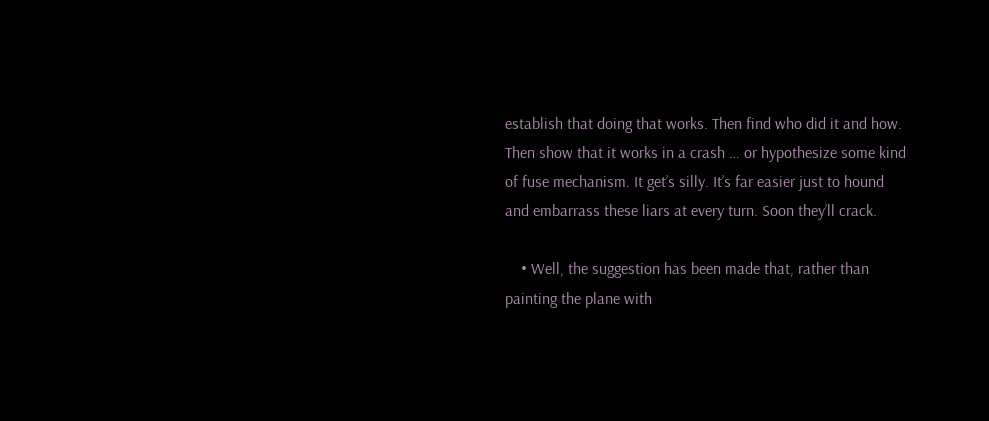establish that doing that works. Then find who did it and how. Then show that it works in a crash … or hypothesize some kind of fuse mechanism. It get’s silly. It’s far easier just to hound and embarrass these liars at every turn. Soon they’ll crack.

    • Well, the suggestion has been made that, rather than painting the plane with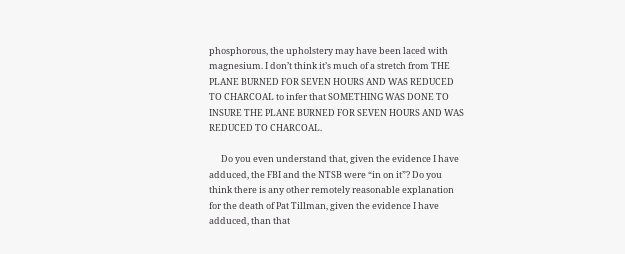phosphorous, the upholstery may have been laced with magnesium. I don’t think it’s much of a stretch from THE PLANE BURNED FOR SEVEN HOURS AND WAS REDUCED TO CHARCOAL to infer that SOMETHING WAS DONE TO INSURE THE PLANE BURNED FOR SEVEN HOURS AND WAS REDUCED TO CHARCOAL.

      Do you even understand that, given the evidence I have adduced, the FBI and the NTSB were “in on it”? Do you think there is any other remotely reasonable explanation for the death of Pat Tillman, given the evidence I have adduced, than that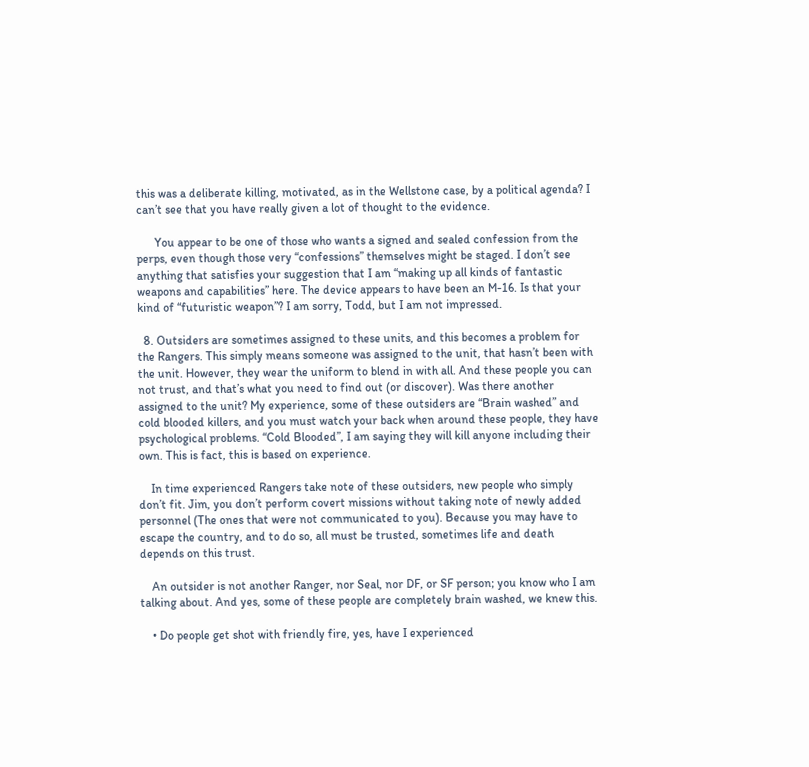this was a deliberate killing, motivated, as in the Wellstone case, by a political agenda? I can’t see that you have really given a lot of thought to the evidence.

      You appear to be one of those who wants a signed and sealed confession from the perps, even though those very “confessions” themselves might be staged. I don’t see anything that satisfies your suggestion that I am “making up all kinds of fantastic weapons and capabilities” here. The device appears to have been an M-16. Is that your kind of “futuristic weapon”? I am sorry, Todd, but I am not impressed.

  8. Outsiders are sometimes assigned to these units, and this becomes a problem for the Rangers. This simply means someone was assigned to the unit, that hasn’t been with the unit. However, they wear the uniform to blend in with all. And these people you can not trust, and that’s what you need to find out (or discover). Was there another assigned to the unit? My experience, some of these outsiders are “Brain washed” and cold blooded killers, and you must watch your back when around these people, they have psychological problems. “Cold Blooded”, I am saying they will kill anyone including their own. This is fact, this is based on experience.

    In time experienced Rangers take note of these outsiders, new people who simply don’t fit. Jim, you don’t perform covert missions without taking note of newly added personnel (The ones that were not communicated to you). Because you may have to escape the country, and to do so, all must be trusted, sometimes life and death depends on this trust.

    An outsider is not another Ranger, nor Seal, nor DF, or SF person; you know who I am talking about. And yes, some of these people are completely brain washed, we knew this.

    • Do people get shot with friendly fire, yes, have I experienced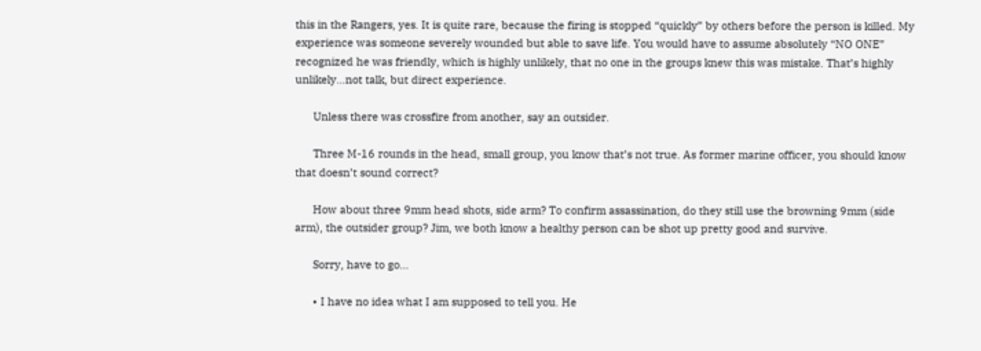this in the Rangers, yes. It is quite rare, because the firing is stopped “quickly” by others before the person is killed. My experience was someone severely wounded but able to save life. You would have to assume absolutely “NO ONE” recognized he was friendly, which is highly unlikely, that no one in the groups knew this was mistake. That’s highly unlikely…not talk, but direct experience.

      Unless there was crossfire from another, say an outsider.

      Three M-16 rounds in the head, small group, you know that’s not true. As former marine officer, you should know that doesn’t sound correct?

      How about three 9mm head shots, side arm? To confirm assassination, do they still use the browning 9mm (side arm), the outsider group? Jim, we both know a healthy person can be shot up pretty good and survive.

      Sorry, have to go…

      • I have no idea what I am supposed to tell you. He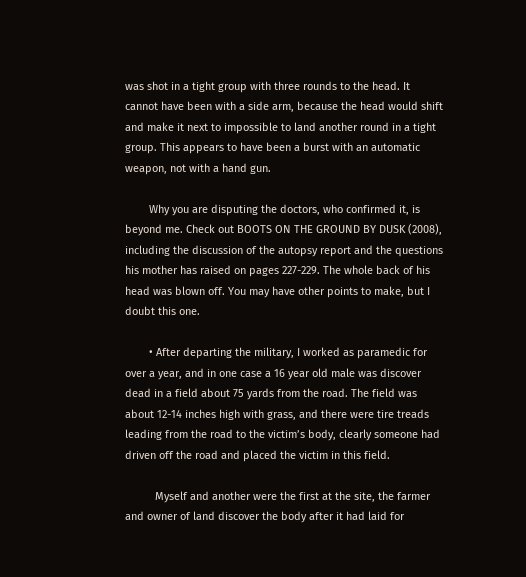was shot in a tight group with three rounds to the head. It cannot have been with a side arm, because the head would shift and make it next to impossible to land another round in a tight group. This appears to have been a burst with an automatic weapon, not with a hand gun.

        Why you are disputing the doctors, who confirmed it, is beyond me. Check out BOOTS ON THE GROUND BY DUSK (2008), including the discussion of the autopsy report and the questions his mother has raised on pages 227-229. The whole back of his head was blown off. You may have other points to make, but I doubt this one.

        • After departing the military, I worked as paramedic for over a year, and in one case a 16 year old male was discover dead in a field about 75 yards from the road. The field was about 12-14 inches high with grass, and there were tire treads leading from the road to the victim’s body, clearly someone had driven off the road and placed the victim in this field.

          Myself and another were the first at the site, the farmer and owner of land discover the body after it had laid for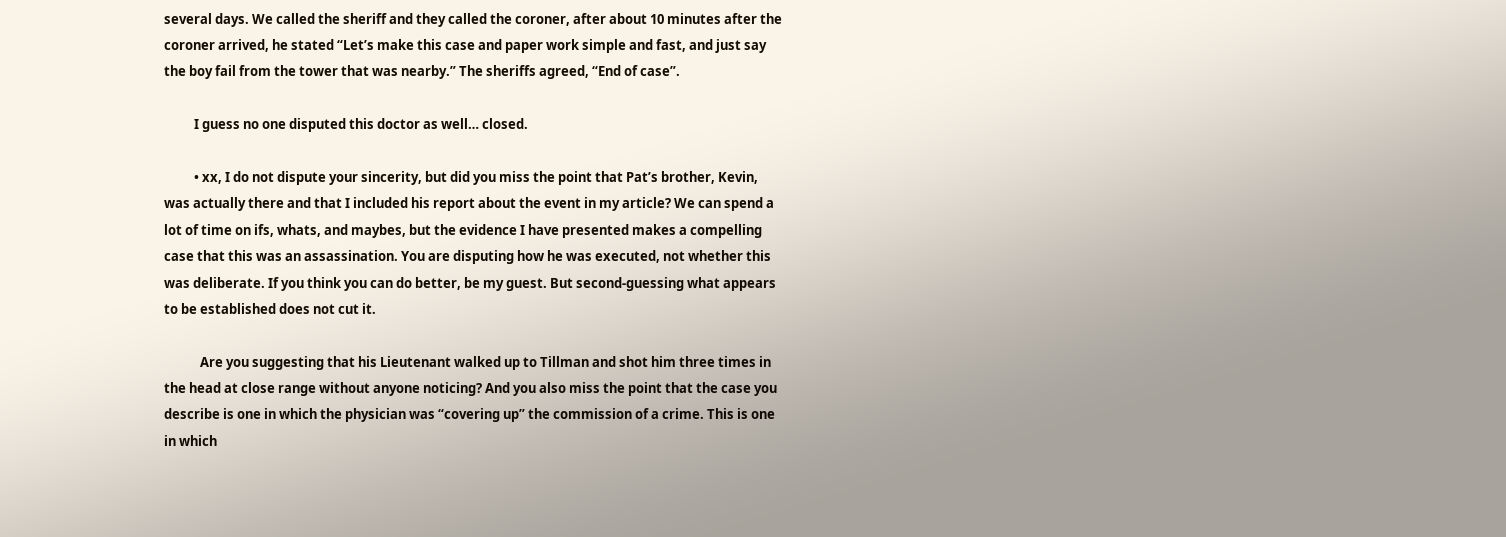several days. We called the sheriff and they called the coroner, after about 10 minutes after the coroner arrived, he stated “Let’s make this case and paper work simple and fast, and just say the boy fail from the tower that was nearby.” The sheriffs agreed, “End of case”.

          I guess no one disputed this doctor as well… closed.

          • xx, I do not dispute your sincerity, but did you miss the point that Pat’s brother, Kevin, was actually there and that I included his report about the event in my article? We can spend a lot of time on ifs, whats, and maybes, but the evidence I have presented makes a compelling case that this was an assassination. You are disputing how he was executed, not whether this was deliberate. If you think you can do better, be my guest. But second-guessing what appears to be established does not cut it.

            Are you suggesting that his Lieutenant walked up to Tillman and shot him three times in the head at close range without anyone noticing? And you also miss the point that the case you describe is one in which the physician was “covering up” the commission of a crime. This is one in which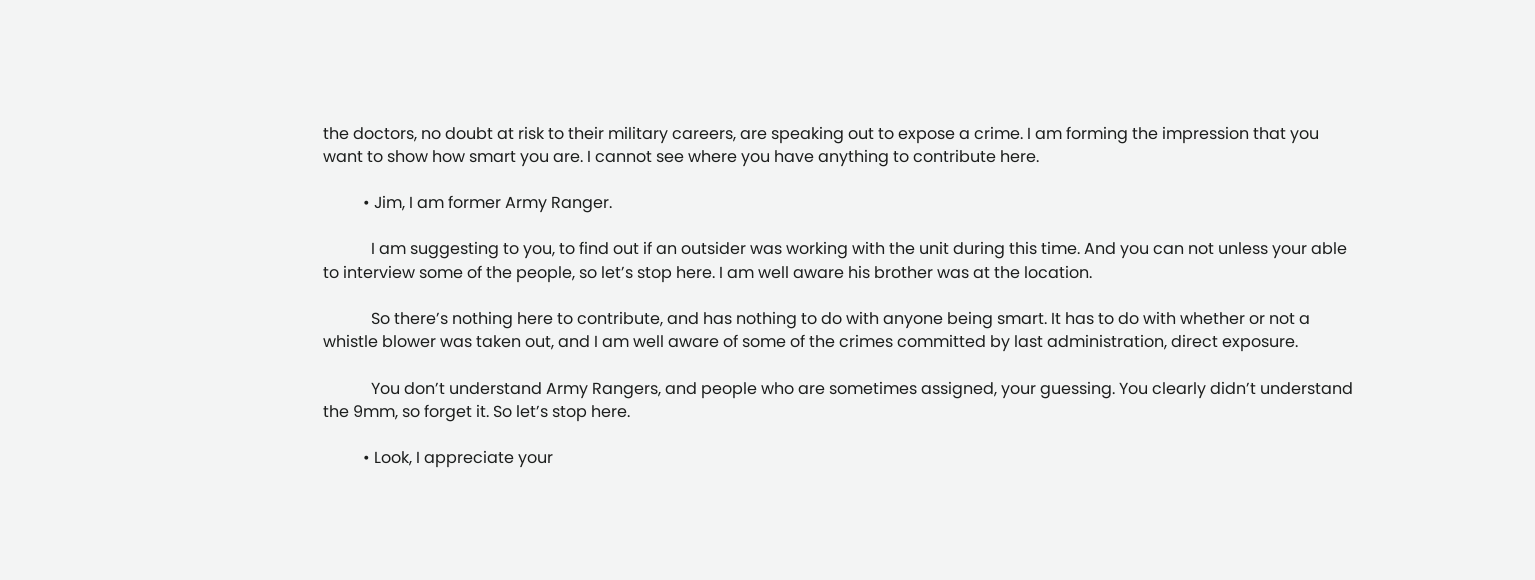the doctors, no doubt at risk to their military careers, are speaking out to expose a crime. I am forming the impression that you want to show how smart you are. I cannot see where you have anything to contribute here.

          • Jim, I am former Army Ranger.

            I am suggesting to you, to find out if an outsider was working with the unit during this time. And you can not unless your able to interview some of the people, so let’s stop here. I am well aware his brother was at the location.

            So there’s nothing here to contribute, and has nothing to do with anyone being smart. It has to do with whether or not a whistle blower was taken out, and I am well aware of some of the crimes committed by last administration, direct exposure.

            You don’t understand Army Rangers, and people who are sometimes assigned, your guessing. You clearly didn’t understand the 9mm, so forget it. So let’s stop here.

          • Look, I appreciate your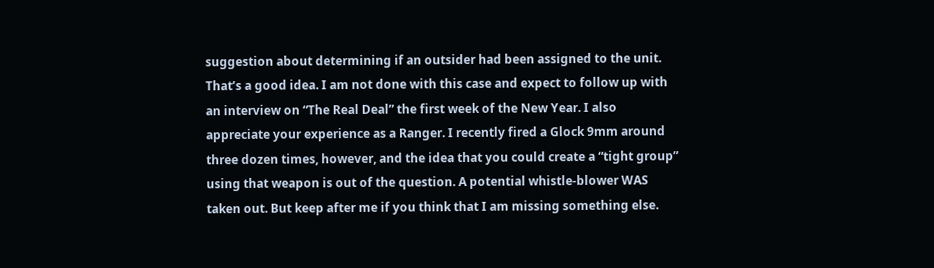suggestion about determining if an outsider had been assigned to the unit. That’s a good idea. I am not done with this case and expect to follow up with an interview on “The Real Deal” the first week of the New Year. I also appreciate your experience as a Ranger. I recently fired a Glock 9mm around three dozen times, however, and the idea that you could create a “tight group” using that weapon is out of the question. A potential whistle-blower WAS taken out. But keep after me if you think that I am missing something else.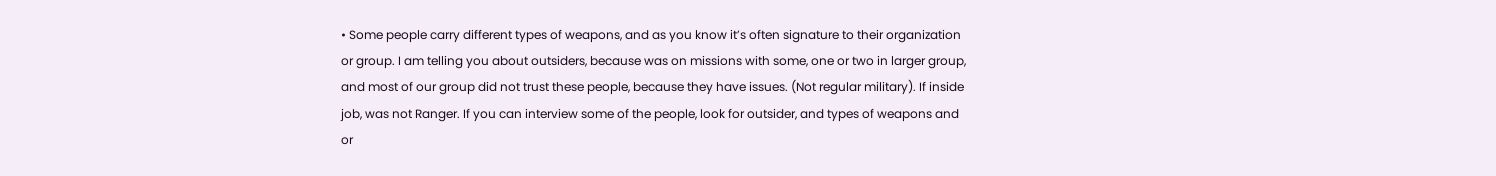• Some people carry different types of weapons, and as you know it’s often signature to their organization or group. I am telling you about outsiders, because was on missions with some, one or two in larger group, and most of our group did not trust these people, because they have issues. (Not regular military). If inside job, was not Ranger. If you can interview some of the people, look for outsider, and types of weapons and or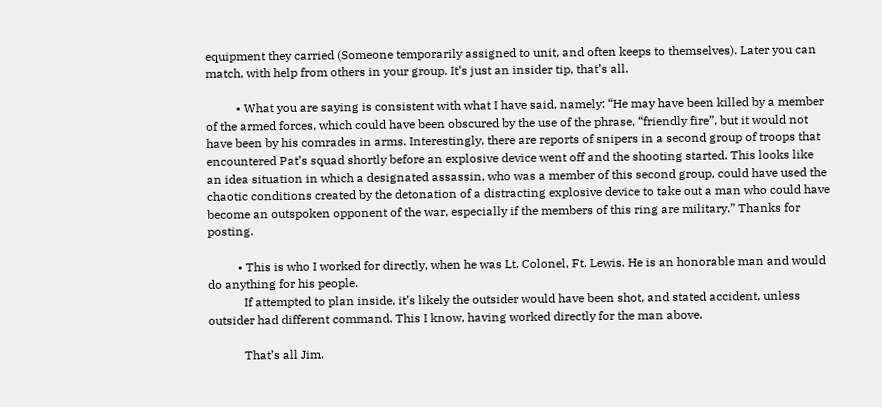equipment they carried (Someone temporarily assigned to unit, and often keeps to themselves). Later you can match, with help from others in your group. It’s just an insider tip, that’s all.

          • What you are saying is consistent with what I have said, namely: “He may have been killed by a member of the armed forces, which could have been obscured by the use of the phrase, “friendly fire”, but it would not have been by his comrades in arms. Interestingly, there are reports of snipers in a second group of troops that encountered Pat’s squad shortly before an explosive device went off and the shooting started. This looks like an idea situation in which a designated assassin, who was a member of this second group, could have used the chaotic conditions created by the detonation of a distracting explosive device to take out a man who could have become an outspoken opponent of the war, especially if the members of this ring are military.” Thanks for posting.

          • This is who I worked for directly, when he was Lt. Colonel, Ft. Lewis. He is an honorable man and would do anything for his people.
            If attempted to plan inside, it’s likely the outsider would have been shot, and stated accident, unless outsider had different command. This I know, having worked directly for the man above.

            That’s all Jim.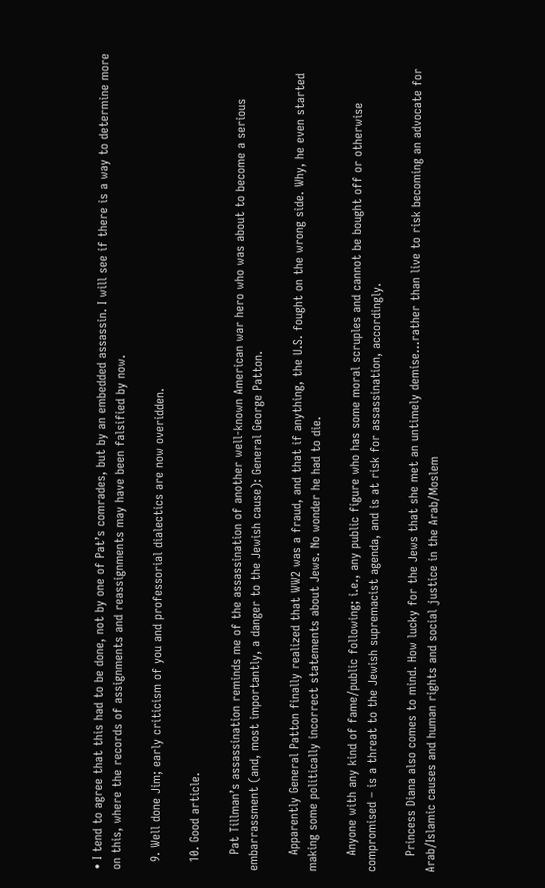• I tend to agree that this had to be done, not by one of Pat’s comrades, but by an embedded assassin. I will see if there is a way to determine more on this, where the records of assignments and reassignments may have been falsified by now.

  9. Well done Jim; early criticism of you and professorial dialectics are now overidden.

  10. Good article.

    Pat Tillman’s assassination reminds me of the assassination of another well-known American war hero who was about to become a serious embarrassment (and, most importantly, a danger to the Jewish cause): General George Patton.

    Apparently General Patton finally realized that WW2 was a fraud, and that if anything, the U.S. fought on the wrong side. Why, he even started making some politically incorrect statements about Jews. No wonder he had to die.

    Anyone with any kind of fame/public following; i.e., any public figure who has some moral scruples and cannot be bought off or otherwise compromised – is a threat to the Jewish supremacist agenda, and is at risk for assassination, accordingly.

    Princess Diana also comes to mind. How lucky for the Jews that she met an untimely demise…rather than live to risk becoming an advocate for Arab/Islamic causes and human rights and social justice in the Arab/Moslem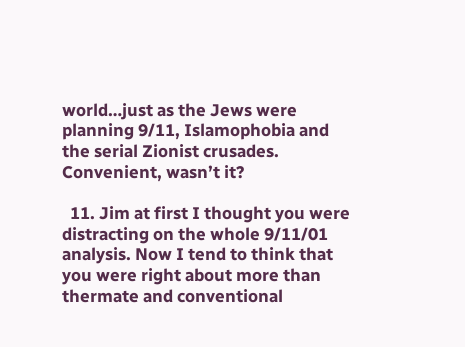world…just as the Jews were planning 9/11, Islamophobia and the serial Zionist crusades. Convenient, wasn’t it?

  11. Jim at first I thought you were distracting on the whole 9/11/01 analysis. Now I tend to think that you were right about more than thermate and conventional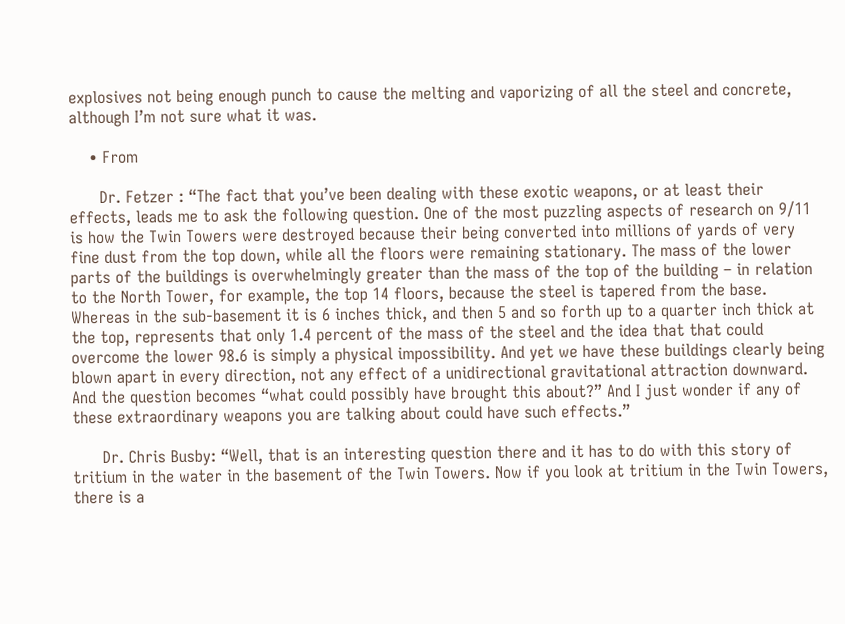explosives not being enough punch to cause the melting and vaporizing of all the steel and concrete, although I’m not sure what it was.

    • From

      Dr. Fetzer : “The fact that you’ve been dealing with these exotic weapons, or at least their effects, leads me to ask the following question. One of the most puzzling aspects of research on 9/11 is how the Twin Towers were destroyed because their being converted into millions of yards of very fine dust from the top down, while all the floors were remaining stationary. The mass of the lower parts of the buildings is overwhelmingly greater than the mass of the top of the building – in relation to the North Tower, for example, the top 14 floors, because the steel is tapered from the base. Whereas in the sub-basement it is 6 inches thick, and then 5 and so forth up to a quarter inch thick at the top, represents that only 1.4 percent of the mass of the steel and the idea that that could overcome the lower 98.6 is simply a physical impossibility. And yet we have these buildings clearly being blown apart in every direction, not any effect of a unidirectional gravitational attraction downward. And the question becomes “what could possibly have brought this about?” And I just wonder if any of these extraordinary weapons you are talking about could have such effects.”

      Dr. Chris Busby: “Well, that is an interesting question there and it has to do with this story of tritium in the water in the basement of the Twin Towers. Now if you look at tritium in the Twin Towers, there is a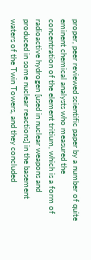proper, peer reviewed scientific paper by a number of quite eminent chemical analysts who measured the concentration of the element tritium, which is a form of radioactive hydrogen [used in nuclear weapons and produced in some nuclear reactions] in the basement waters of the Twin Towers, and they concluded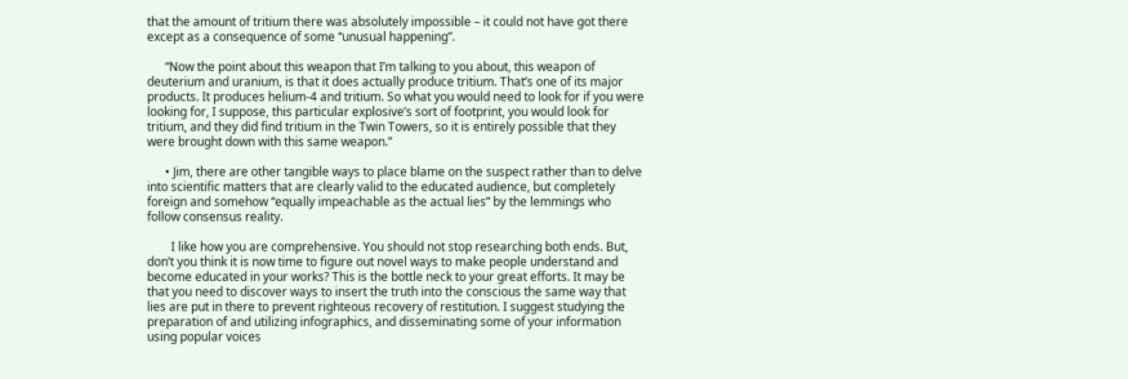that the amount of tritium there was absolutely impossible – it could not have got there except as a consequence of some “unusual happening”.

      “Now the point about this weapon that I’m talking to you about, this weapon of deuterium and uranium, is that it does actually produce tritium. That’s one of its major products. It produces helium-4 and tritium. So what you would need to look for if you were looking for, I suppose, this particular explosive’s sort of footprint, you would look for tritium, and they did find tritium in the Twin Towers, so it is entirely possible that they were brought down with this same weapon.”

      • Jim, there are other tangible ways to place blame on the suspect rather than to delve into scientific matters that are clearly valid to the educated audience, but completely foreign and somehow “equally impeachable as the actual lies” by the lemmings who follow consensus reality.

        I like how you are comprehensive. You should not stop researching both ends. But, don’t you think it is now time to figure out novel ways to make people understand and become educated in your works? This is the bottle neck to your great efforts. It may be that you need to discover ways to insert the truth into the conscious the same way that lies are put in there to prevent righteous recovery of restitution. I suggest studying the preparation of and utilizing infographics, and disseminating some of your information using popular voices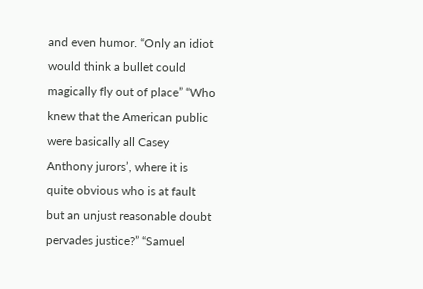and even humor. “Only an idiot would think a bullet could magically fly out of place” “Who knew that the American public were basically all Casey Anthony jurors’, where it is quite obvious who is at fault but an unjust reasonable doubt pervades justice?” “Samuel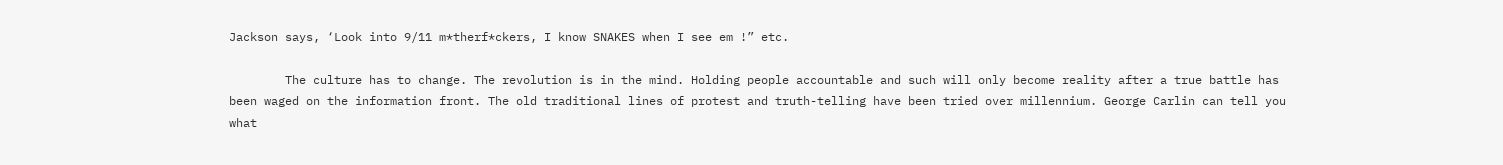Jackson says, ‘Look into 9/11 m*therf*ckers, I know SNAKES when I see em !” etc.

        The culture has to change. The revolution is in the mind. Holding people accountable and such will only become reality after a true battle has been waged on the information front. The old traditional lines of protest and truth-telling have been tried over millennium. George Carlin can tell you what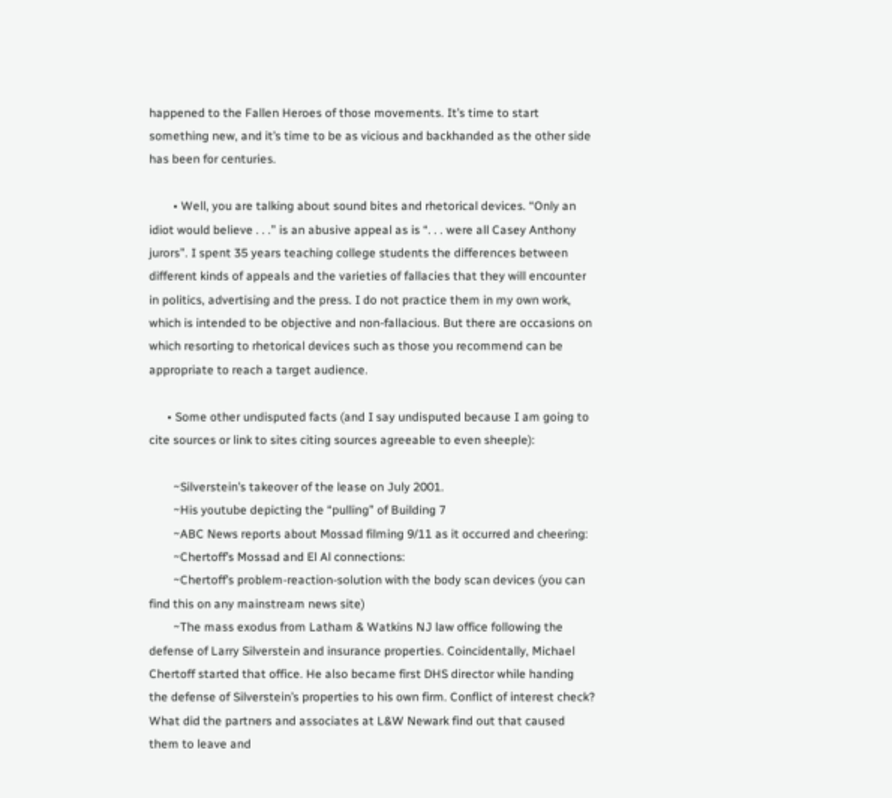happened to the Fallen Heroes of those movements. It’s time to start something new, and it’s time to be as vicious and backhanded as the other side has been for centuries.

        • Well, you are talking about sound bites and rhetorical devices. “Only an idiot would believe . . .” is an abusive appeal as is “. . . were all Casey Anthony jurors”. I spent 35 years teaching college students the differences between different kinds of appeals and the varieties of fallacies that they will encounter in politics, advertising and the press. I do not practice them in my own work, which is intended to be objective and non-fallacious. But there are occasions on which resorting to rhetorical devices such as those you recommend can be appropriate to reach a target audience.

      • Some other undisputed facts (and I say undisputed because I am going to cite sources or link to sites citing sources agreeable to even sheeple):

        ~Silverstein’s takeover of the lease on July 2001.
        ~His youtube depicting the “pulling” of Building 7
        ~ABC News reports about Mossad filming 9/11 as it occurred and cheering:
        ~Chertoff’s Mossad and El Al connections:
        ~Chertoff’s problem-reaction-solution with the body scan devices (you can find this on any mainstream news site)
        ~The mass exodus from Latham & Watkins NJ law office following the defense of Larry Silverstein and insurance properties. Coincidentally, Michael Chertoff started that office. He also became first DHS director while handing the defense of Silverstein’s properties to his own firm. Conflict of interest check? What did the partners and associates at L&W Newark find out that caused them to leave and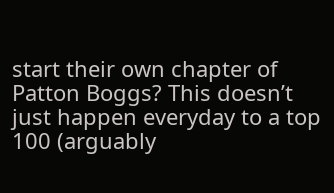start their own chapter of Patton Boggs? This doesn’t just happen everyday to a top 100 (arguably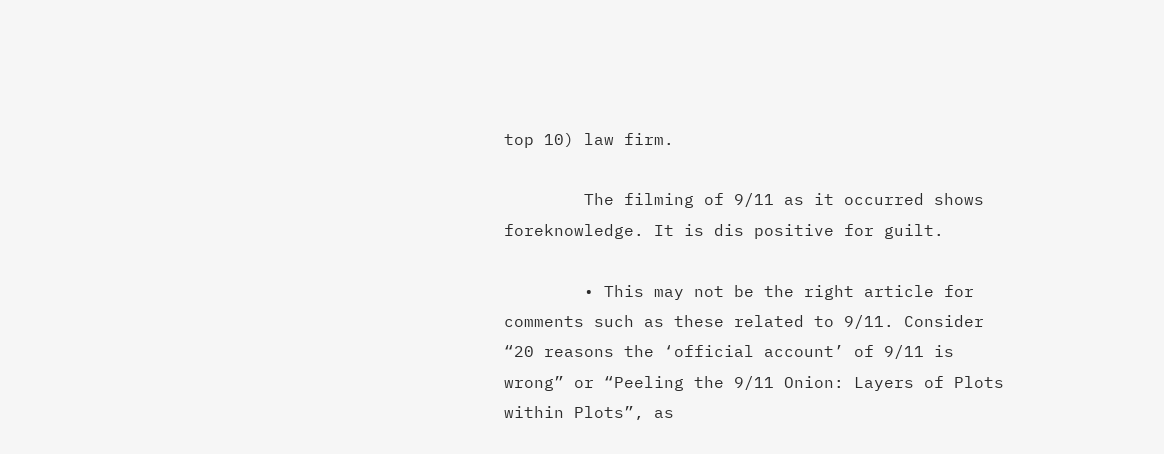top 10) law firm.

        The filming of 9/11 as it occurred shows foreknowledge. It is dis positive for guilt.

        • This may not be the right article for comments such as these related to 9/11. Consider “20 reasons the ‘official account’ of 9/11 is wrong” or “Peeling the 9/11 Onion: Layers of Plots within Plots”, as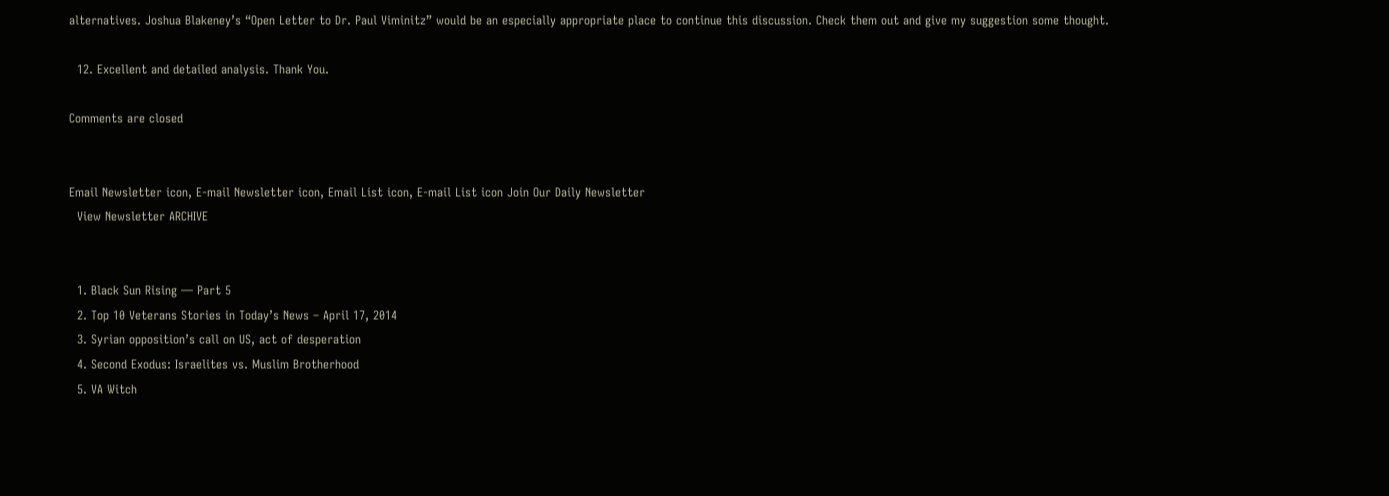alternatives. Joshua Blakeney’s “Open Letter to Dr. Paul Viminitz” would be an especially appropriate place to continue this discussion. Check them out and give my suggestion some thought.

  12. Excellent and detailed analysis. Thank You.

Comments are closed


Email Newsletter icon, E-mail Newsletter icon, Email List icon, E-mail List icon Join Our Daily Newsletter
  View Newsletter ARCHIVE


  1. Black Sun Rising — Part 5
  2. Top 10 Veterans Stories in Today’s News – April 17, 2014
  3. Syrian opposition’s call on US, act of desperation
  4. Second Exodus: Israelites vs. Muslim Brotherhood
  5. VA Witch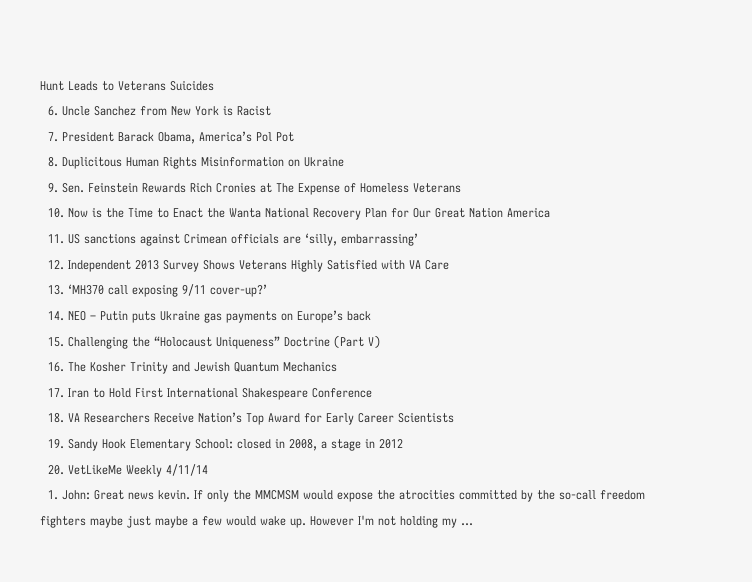Hunt Leads to Veterans Suicides
  6. Uncle Sanchez from New York is Racist
  7. President Barack Obama, America’s Pol Pot
  8. Duplicitous Human Rights Misinformation on Ukraine
  9. Sen. Feinstein Rewards Rich Cronies at The Expense of Homeless Veterans
  10. Now is the Time to Enact the Wanta National Recovery Plan for Our Great Nation America
  11. US sanctions against Crimean officials are ‘silly, embarrassing’
  12. Independent 2013 Survey Shows Veterans Highly Satisfied with VA Care
  13. ‘MH370 call exposing 9/11 cover-up?’
  14. NEO – Putin puts Ukraine gas payments on Europe’s back
  15. Challenging the “Holocaust Uniqueness” Doctrine (Part V)
  16. The Kosher Trinity and Jewish Quantum Mechanics
  17. Iran to Hold First International Shakespeare Conference
  18. VA Researchers Receive Nation’s Top Award for Early Career Scientists
  19. Sandy Hook Elementary School: closed in 2008, a stage in 2012
  20. VetLikeMe Weekly 4/11/14
  1. John: Great news kevin. If only the MMCMSM would expose the atrocities committed by the so-call freedom fighters maybe just maybe a few would wake up. However I'm not holding my ...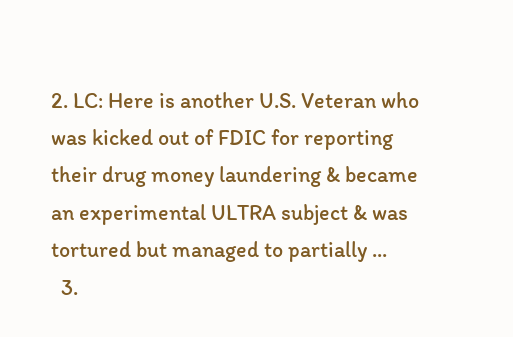2. LC: Here is another U.S. Veteran who was kicked out of FDIC for reporting their drug money laundering & became an experimental ULTRA subject & was tortured but managed to partially ...
  3.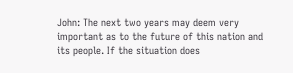John: The next two years may deem very important as to the future of this nation and its people. If the situation does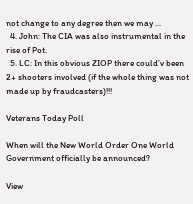not change to any degree then we may ...
  4. John: The CIA was also instrumental in the rise of Pot.
  5. LC: In this obvious ZIOP there could’v been 2+ shooters involved (if the whole thing was not made up by fraudcasters)!!!

Veterans Today Poll

When will the New World Order One World Government officially be announced?

View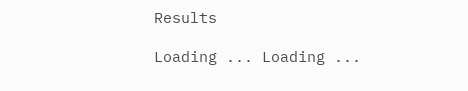Results

Loading ... Loading ...